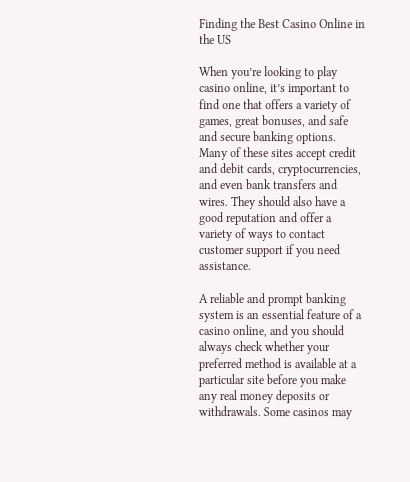Finding the Best Casino Online in the US

When you’re looking to play casino online, it’s important to find one that offers a variety of games, great bonuses, and safe and secure banking options. Many of these sites accept credit and debit cards, cryptocurrencies, and even bank transfers and wires. They should also have a good reputation and offer a variety of ways to contact customer support if you need assistance.

A reliable and prompt banking system is an essential feature of a casino online, and you should always check whether your preferred method is available at a particular site before you make any real money deposits or withdrawals. Some casinos may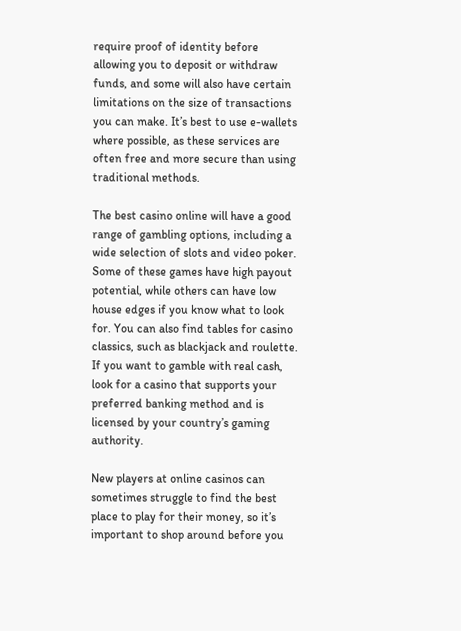require proof of identity before allowing you to deposit or withdraw funds, and some will also have certain limitations on the size of transactions you can make. It’s best to use e-wallets where possible, as these services are often free and more secure than using traditional methods.

The best casino online will have a good range of gambling options, including a wide selection of slots and video poker. Some of these games have high payout potential, while others can have low house edges if you know what to look for. You can also find tables for casino classics, such as blackjack and roulette. If you want to gamble with real cash, look for a casino that supports your preferred banking method and is licensed by your country’s gaming authority.

New players at online casinos can sometimes struggle to find the best place to play for their money, so it’s important to shop around before you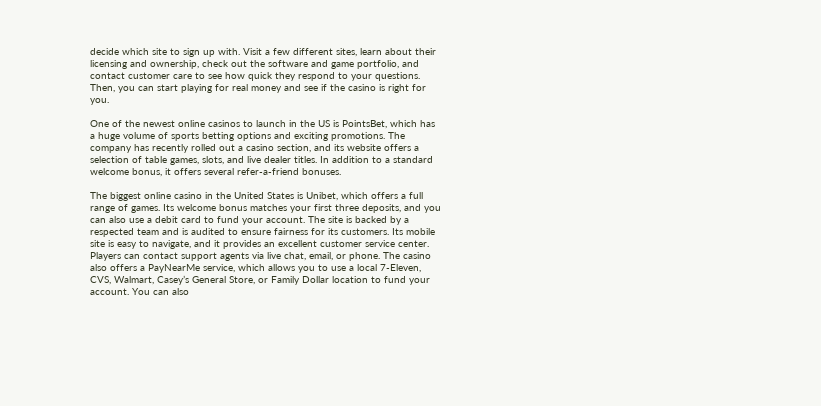decide which site to sign up with. Visit a few different sites, learn about their licensing and ownership, check out the software and game portfolio, and contact customer care to see how quick they respond to your questions. Then, you can start playing for real money and see if the casino is right for you.

One of the newest online casinos to launch in the US is PointsBet, which has a huge volume of sports betting options and exciting promotions. The company has recently rolled out a casino section, and its website offers a selection of table games, slots, and live dealer titles. In addition to a standard welcome bonus, it offers several refer-a-friend bonuses.

The biggest online casino in the United States is Unibet, which offers a full range of games. Its welcome bonus matches your first three deposits, and you can also use a debit card to fund your account. The site is backed by a respected team and is audited to ensure fairness for its customers. Its mobile site is easy to navigate, and it provides an excellent customer service center. Players can contact support agents via live chat, email, or phone. The casino also offers a PayNearMe service, which allows you to use a local 7-Eleven, CVS, Walmart, Casey’s General Store, or Family Dollar location to fund your account. You can also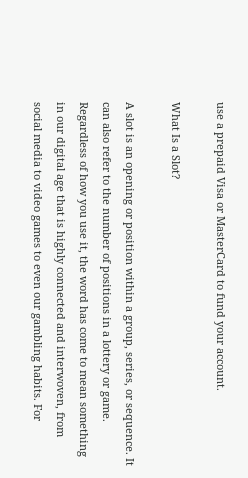use a prepaid Visa or MasterCard to fund your account.

What Is a Slot?

A slot is an opening or position within a group, series, or sequence. It can also refer to the number of positions in a lottery or game. Regardless of how you use it, the word has come to mean something in our digital age that is highly connected and interwoven, from social media to video games to even our gambling habits. For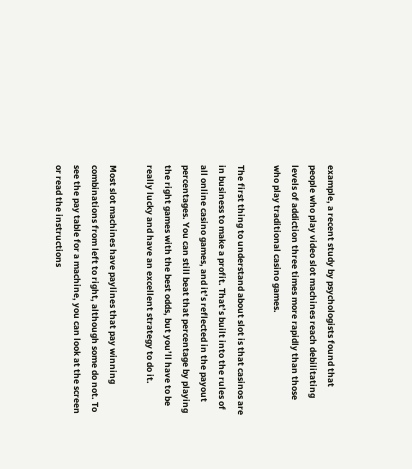example, a recent study by psychologists found that people who play video slot machines reach debilitating levels of addiction three times more rapidly than those who play traditional casino games.

The first thing to understand about slot is that casinos are in business to make a profit. That’s built into the rules of all online casino games, and it’s reflected in the payout percentages. You can still beat that percentage by playing the right games with the best odds, but you’ll have to be really lucky and have an excellent strategy to do it.

Most slot machines have paylines that pay winning combinations from left to right, although some do not. To see the pay table for a machine, you can look at the screen or read the instructions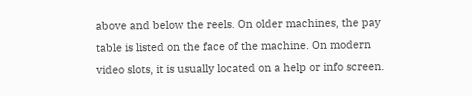above and below the reels. On older machines, the pay table is listed on the face of the machine. On modern video slots, it is usually located on a help or info screen.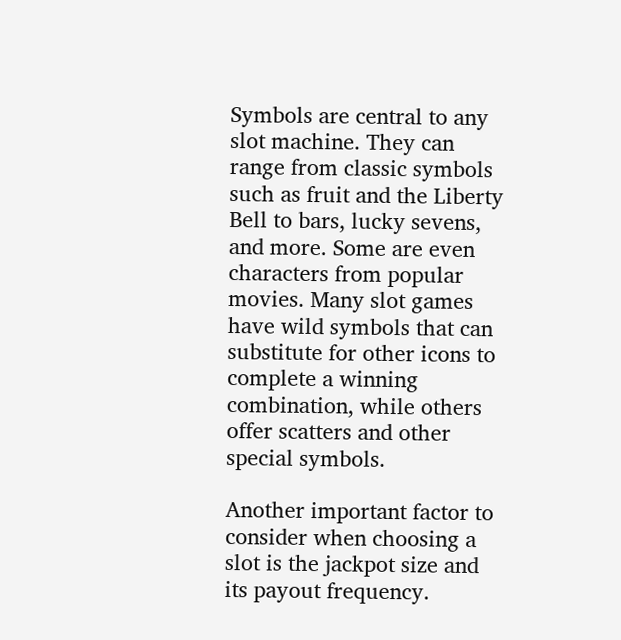Symbols are central to any slot machine. They can range from classic symbols such as fruit and the Liberty Bell to bars, lucky sevens, and more. Some are even characters from popular movies. Many slot games have wild symbols that can substitute for other icons to complete a winning combination, while others offer scatters and other special symbols.

Another important factor to consider when choosing a slot is the jackpot size and its payout frequency.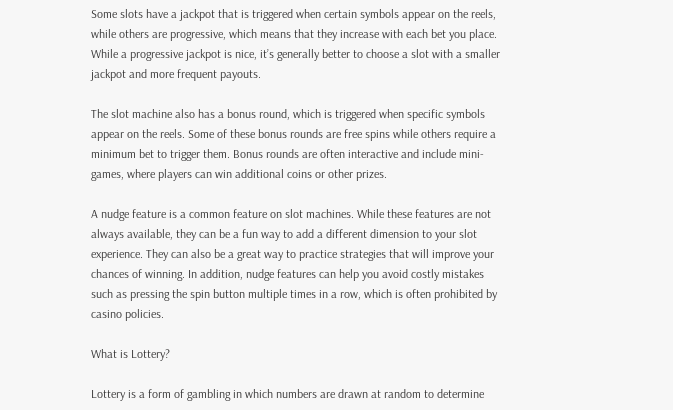Some slots have a jackpot that is triggered when certain symbols appear on the reels, while others are progressive, which means that they increase with each bet you place. While a progressive jackpot is nice, it’s generally better to choose a slot with a smaller jackpot and more frequent payouts.

The slot machine also has a bonus round, which is triggered when specific symbols appear on the reels. Some of these bonus rounds are free spins while others require a minimum bet to trigger them. Bonus rounds are often interactive and include mini-games, where players can win additional coins or other prizes.

A nudge feature is a common feature on slot machines. While these features are not always available, they can be a fun way to add a different dimension to your slot experience. They can also be a great way to practice strategies that will improve your chances of winning. In addition, nudge features can help you avoid costly mistakes such as pressing the spin button multiple times in a row, which is often prohibited by casino policies.

What is Lottery?

Lottery is a form of gambling in which numbers are drawn at random to determine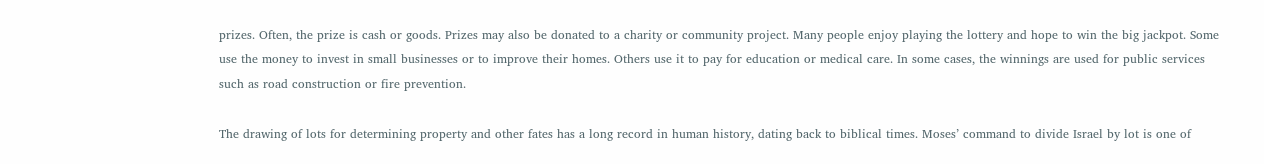prizes. Often, the prize is cash or goods. Prizes may also be donated to a charity or community project. Many people enjoy playing the lottery and hope to win the big jackpot. Some use the money to invest in small businesses or to improve their homes. Others use it to pay for education or medical care. In some cases, the winnings are used for public services such as road construction or fire prevention.

The drawing of lots for determining property and other fates has a long record in human history, dating back to biblical times. Moses’ command to divide Israel by lot is one of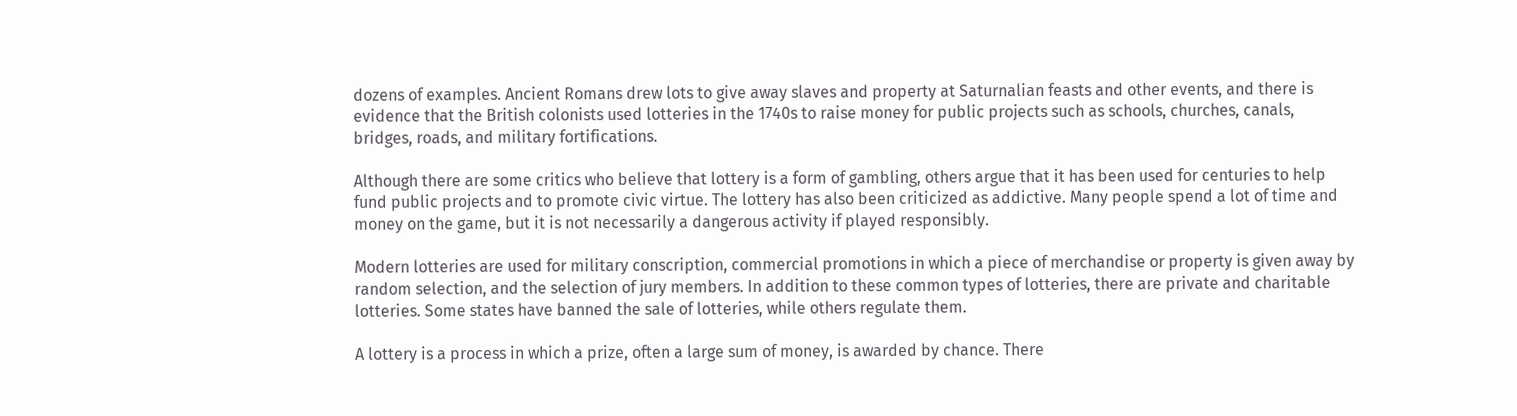dozens of examples. Ancient Romans drew lots to give away slaves and property at Saturnalian feasts and other events, and there is evidence that the British colonists used lotteries in the 1740s to raise money for public projects such as schools, churches, canals, bridges, roads, and military fortifications.

Although there are some critics who believe that lottery is a form of gambling, others argue that it has been used for centuries to help fund public projects and to promote civic virtue. The lottery has also been criticized as addictive. Many people spend a lot of time and money on the game, but it is not necessarily a dangerous activity if played responsibly.

Modern lotteries are used for military conscription, commercial promotions in which a piece of merchandise or property is given away by random selection, and the selection of jury members. In addition to these common types of lotteries, there are private and charitable lotteries. Some states have banned the sale of lotteries, while others regulate them.

A lottery is a process in which a prize, often a large sum of money, is awarded by chance. There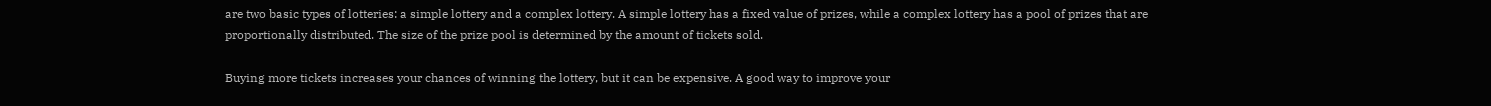are two basic types of lotteries: a simple lottery and a complex lottery. A simple lottery has a fixed value of prizes, while a complex lottery has a pool of prizes that are proportionally distributed. The size of the prize pool is determined by the amount of tickets sold.

Buying more tickets increases your chances of winning the lottery, but it can be expensive. A good way to improve your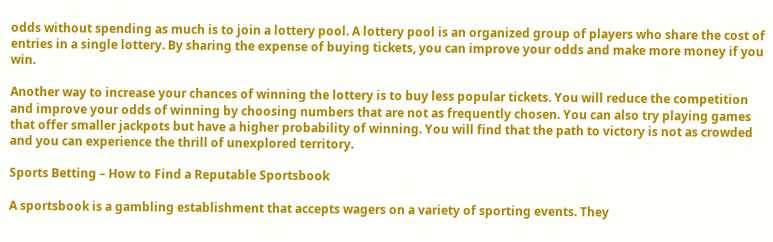odds without spending as much is to join a lottery pool. A lottery pool is an organized group of players who share the cost of entries in a single lottery. By sharing the expense of buying tickets, you can improve your odds and make more money if you win.

Another way to increase your chances of winning the lottery is to buy less popular tickets. You will reduce the competition and improve your odds of winning by choosing numbers that are not as frequently chosen. You can also try playing games that offer smaller jackpots but have a higher probability of winning. You will find that the path to victory is not as crowded and you can experience the thrill of unexplored territory.

Sports Betting – How to Find a Reputable Sportsbook

A sportsbook is a gambling establishment that accepts wagers on a variety of sporting events. They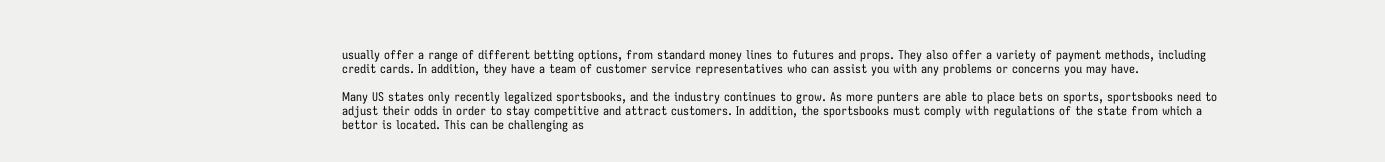usually offer a range of different betting options, from standard money lines to futures and props. They also offer a variety of payment methods, including credit cards. In addition, they have a team of customer service representatives who can assist you with any problems or concerns you may have.

Many US states only recently legalized sportsbooks, and the industry continues to grow. As more punters are able to place bets on sports, sportsbooks need to adjust their odds in order to stay competitive and attract customers. In addition, the sportsbooks must comply with regulations of the state from which a bettor is located. This can be challenging as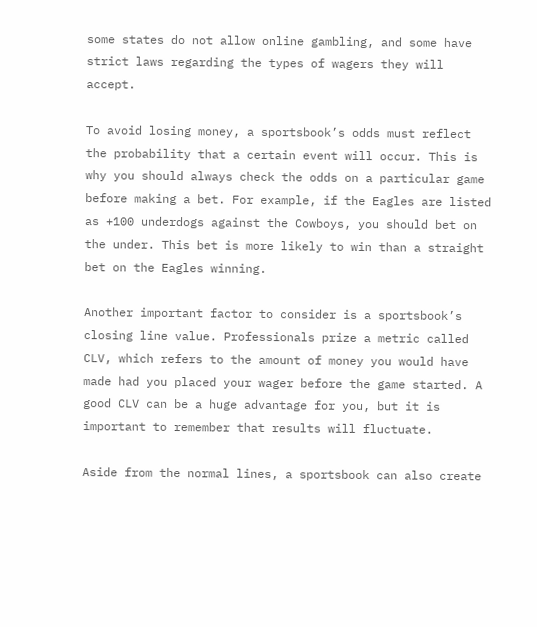some states do not allow online gambling, and some have strict laws regarding the types of wagers they will accept.

To avoid losing money, a sportsbook’s odds must reflect the probability that a certain event will occur. This is why you should always check the odds on a particular game before making a bet. For example, if the Eagles are listed as +100 underdogs against the Cowboys, you should bet on the under. This bet is more likely to win than a straight bet on the Eagles winning.

Another important factor to consider is a sportsbook’s closing line value. Professionals prize a metric called CLV, which refers to the amount of money you would have made had you placed your wager before the game started. A good CLV can be a huge advantage for you, but it is important to remember that results will fluctuate.

Aside from the normal lines, a sportsbook can also create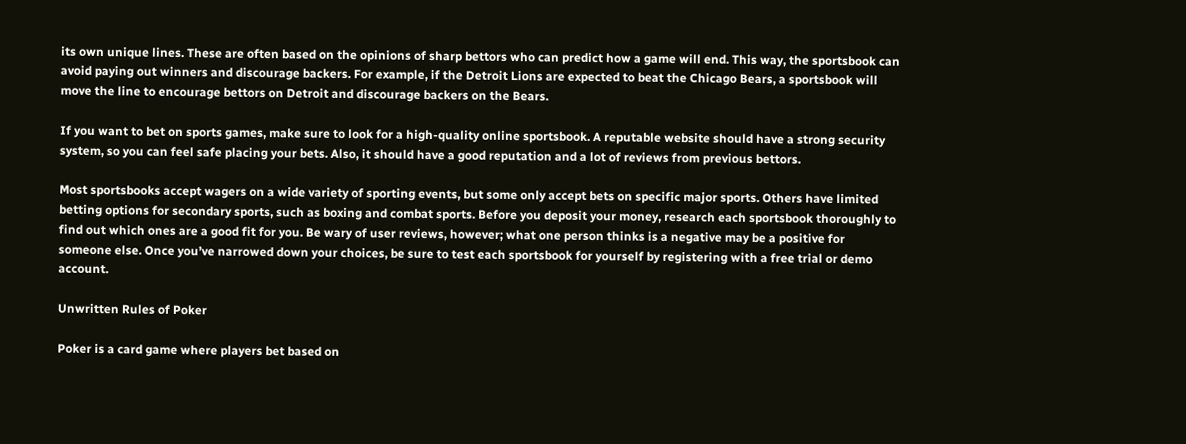its own unique lines. These are often based on the opinions of sharp bettors who can predict how a game will end. This way, the sportsbook can avoid paying out winners and discourage backers. For example, if the Detroit Lions are expected to beat the Chicago Bears, a sportsbook will move the line to encourage bettors on Detroit and discourage backers on the Bears.

If you want to bet on sports games, make sure to look for a high-quality online sportsbook. A reputable website should have a strong security system, so you can feel safe placing your bets. Also, it should have a good reputation and a lot of reviews from previous bettors.

Most sportsbooks accept wagers on a wide variety of sporting events, but some only accept bets on specific major sports. Others have limited betting options for secondary sports, such as boxing and combat sports. Before you deposit your money, research each sportsbook thoroughly to find out which ones are a good fit for you. Be wary of user reviews, however; what one person thinks is a negative may be a positive for someone else. Once you’ve narrowed down your choices, be sure to test each sportsbook for yourself by registering with a free trial or demo account.

Unwritten Rules of Poker

Poker is a card game where players bet based on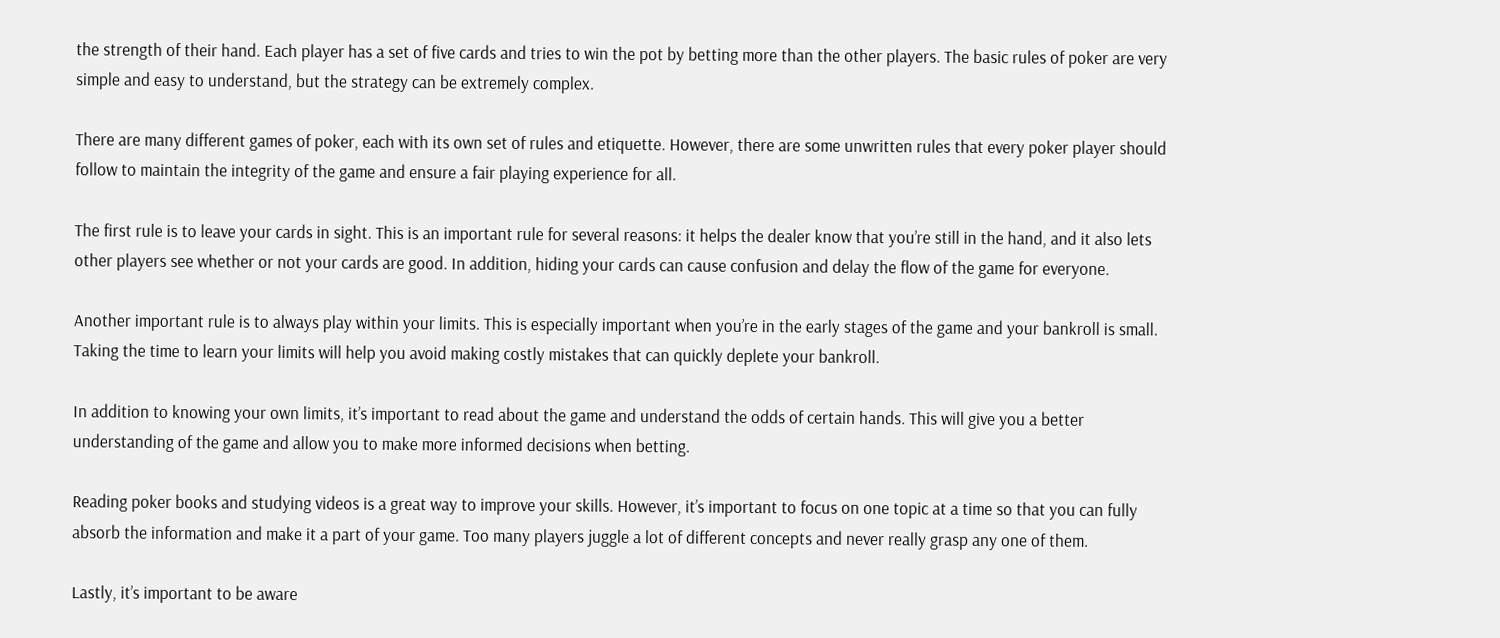the strength of their hand. Each player has a set of five cards and tries to win the pot by betting more than the other players. The basic rules of poker are very simple and easy to understand, but the strategy can be extremely complex.

There are many different games of poker, each with its own set of rules and etiquette. However, there are some unwritten rules that every poker player should follow to maintain the integrity of the game and ensure a fair playing experience for all.

The first rule is to leave your cards in sight. This is an important rule for several reasons: it helps the dealer know that you’re still in the hand, and it also lets other players see whether or not your cards are good. In addition, hiding your cards can cause confusion and delay the flow of the game for everyone.

Another important rule is to always play within your limits. This is especially important when you’re in the early stages of the game and your bankroll is small. Taking the time to learn your limits will help you avoid making costly mistakes that can quickly deplete your bankroll.

In addition to knowing your own limits, it’s important to read about the game and understand the odds of certain hands. This will give you a better understanding of the game and allow you to make more informed decisions when betting.

Reading poker books and studying videos is a great way to improve your skills. However, it’s important to focus on one topic at a time so that you can fully absorb the information and make it a part of your game. Too many players juggle a lot of different concepts and never really grasp any one of them.

Lastly, it’s important to be aware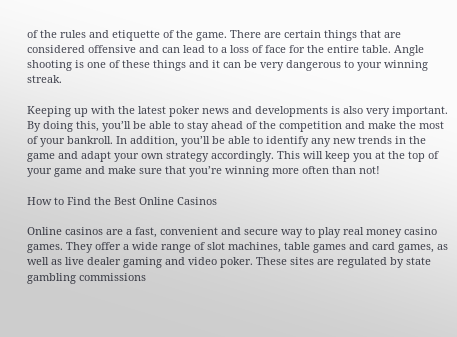of the rules and etiquette of the game. There are certain things that are considered offensive and can lead to a loss of face for the entire table. Angle shooting is one of these things and it can be very dangerous to your winning streak.

Keeping up with the latest poker news and developments is also very important. By doing this, you’ll be able to stay ahead of the competition and make the most of your bankroll. In addition, you’ll be able to identify any new trends in the game and adapt your own strategy accordingly. This will keep you at the top of your game and make sure that you’re winning more often than not!

How to Find the Best Online Casinos

Online casinos are a fast, convenient and secure way to play real money casino games. They offer a wide range of slot machines, table games and card games, as well as live dealer gaming and video poker. These sites are regulated by state gambling commissions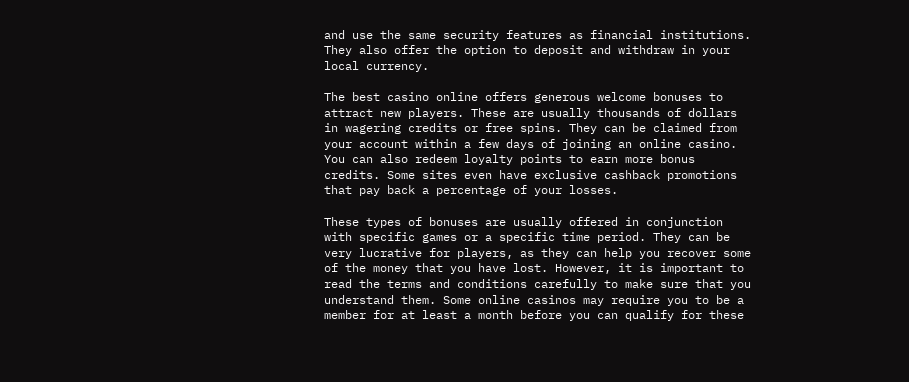and use the same security features as financial institutions. They also offer the option to deposit and withdraw in your local currency.

The best casino online offers generous welcome bonuses to attract new players. These are usually thousands of dollars in wagering credits or free spins. They can be claimed from your account within a few days of joining an online casino. You can also redeem loyalty points to earn more bonus credits. Some sites even have exclusive cashback promotions that pay back a percentage of your losses.

These types of bonuses are usually offered in conjunction with specific games or a specific time period. They can be very lucrative for players, as they can help you recover some of the money that you have lost. However, it is important to read the terms and conditions carefully to make sure that you understand them. Some online casinos may require you to be a member for at least a month before you can qualify for these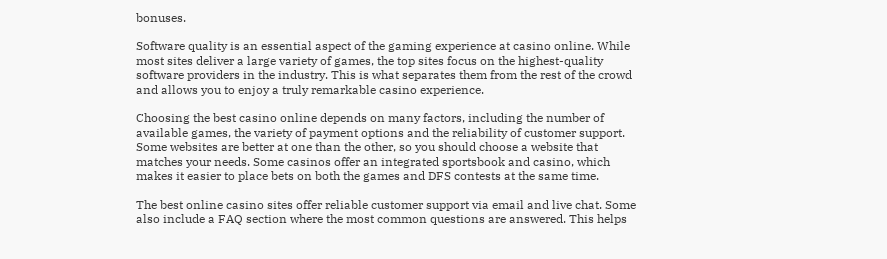bonuses.

Software quality is an essential aspect of the gaming experience at casino online. While most sites deliver a large variety of games, the top sites focus on the highest-quality software providers in the industry. This is what separates them from the rest of the crowd and allows you to enjoy a truly remarkable casino experience.

Choosing the best casino online depends on many factors, including the number of available games, the variety of payment options and the reliability of customer support. Some websites are better at one than the other, so you should choose a website that matches your needs. Some casinos offer an integrated sportsbook and casino, which makes it easier to place bets on both the games and DFS contests at the same time.

The best online casino sites offer reliable customer support via email and live chat. Some also include a FAQ section where the most common questions are answered. This helps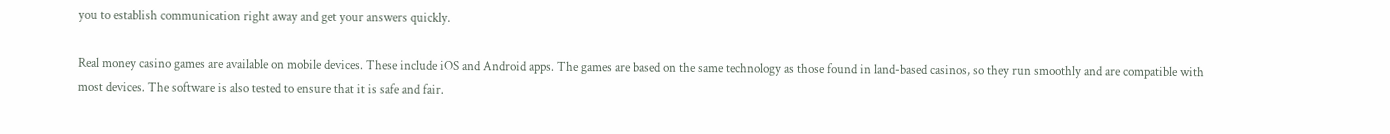you to establish communication right away and get your answers quickly.

Real money casino games are available on mobile devices. These include iOS and Android apps. The games are based on the same technology as those found in land-based casinos, so they run smoothly and are compatible with most devices. The software is also tested to ensure that it is safe and fair.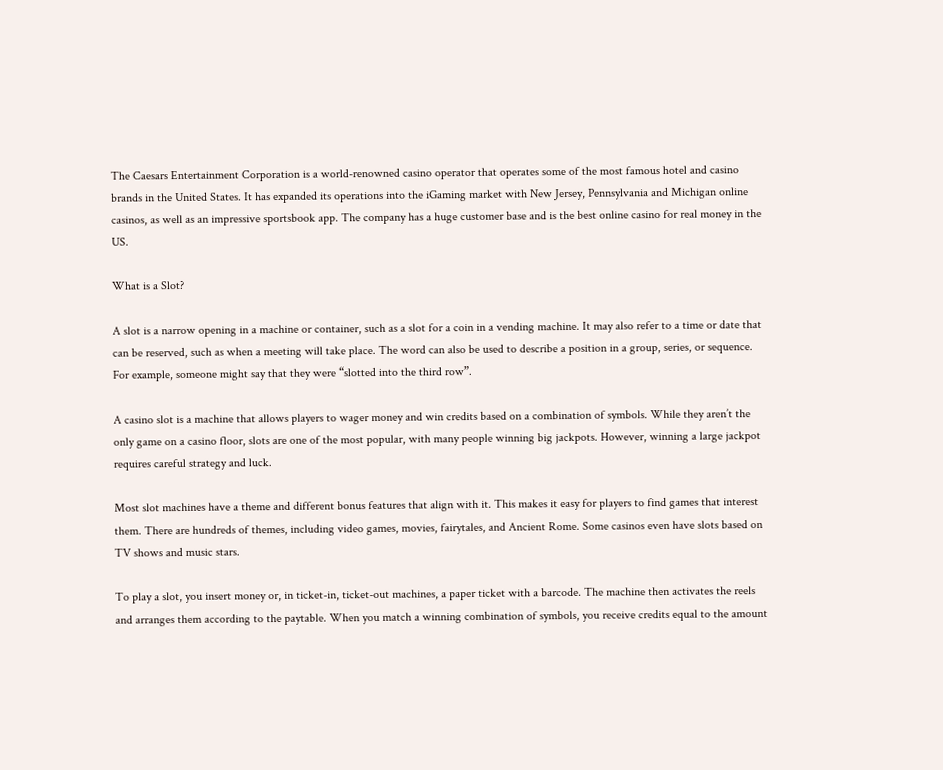The Caesars Entertainment Corporation is a world-renowned casino operator that operates some of the most famous hotel and casino brands in the United States. It has expanded its operations into the iGaming market with New Jersey, Pennsylvania and Michigan online casinos, as well as an impressive sportsbook app. The company has a huge customer base and is the best online casino for real money in the US.

What is a Slot?

A slot is a narrow opening in a machine or container, such as a slot for a coin in a vending machine. It may also refer to a time or date that can be reserved, such as when a meeting will take place. The word can also be used to describe a position in a group, series, or sequence. For example, someone might say that they were “slotted into the third row”.

A casino slot is a machine that allows players to wager money and win credits based on a combination of symbols. While they aren’t the only game on a casino floor, slots are one of the most popular, with many people winning big jackpots. However, winning a large jackpot requires careful strategy and luck.

Most slot machines have a theme and different bonus features that align with it. This makes it easy for players to find games that interest them. There are hundreds of themes, including video games, movies, fairytales, and Ancient Rome. Some casinos even have slots based on TV shows and music stars.

To play a slot, you insert money or, in ticket-in, ticket-out machines, a paper ticket with a barcode. The machine then activates the reels and arranges them according to the paytable. When you match a winning combination of symbols, you receive credits equal to the amount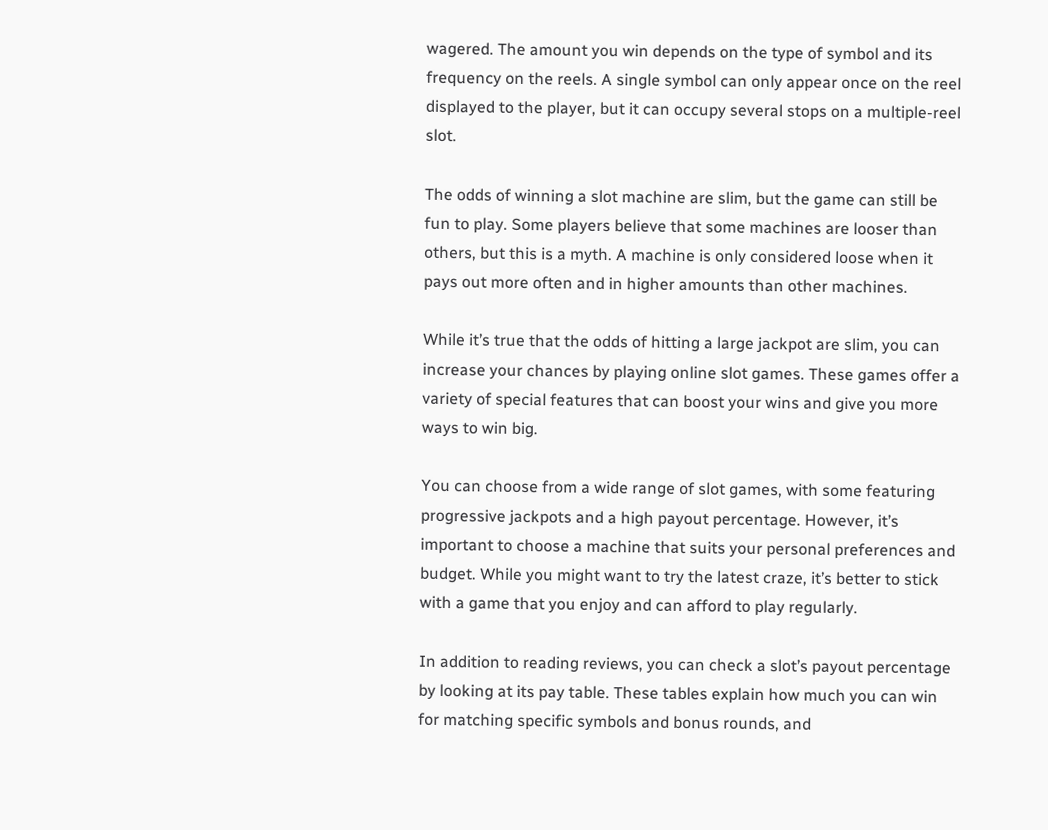wagered. The amount you win depends on the type of symbol and its frequency on the reels. A single symbol can only appear once on the reel displayed to the player, but it can occupy several stops on a multiple-reel slot.

The odds of winning a slot machine are slim, but the game can still be fun to play. Some players believe that some machines are looser than others, but this is a myth. A machine is only considered loose when it pays out more often and in higher amounts than other machines.

While it’s true that the odds of hitting a large jackpot are slim, you can increase your chances by playing online slot games. These games offer a variety of special features that can boost your wins and give you more ways to win big.

You can choose from a wide range of slot games, with some featuring progressive jackpots and a high payout percentage. However, it’s important to choose a machine that suits your personal preferences and budget. While you might want to try the latest craze, it’s better to stick with a game that you enjoy and can afford to play regularly.

In addition to reading reviews, you can check a slot’s payout percentage by looking at its pay table. These tables explain how much you can win for matching specific symbols and bonus rounds, and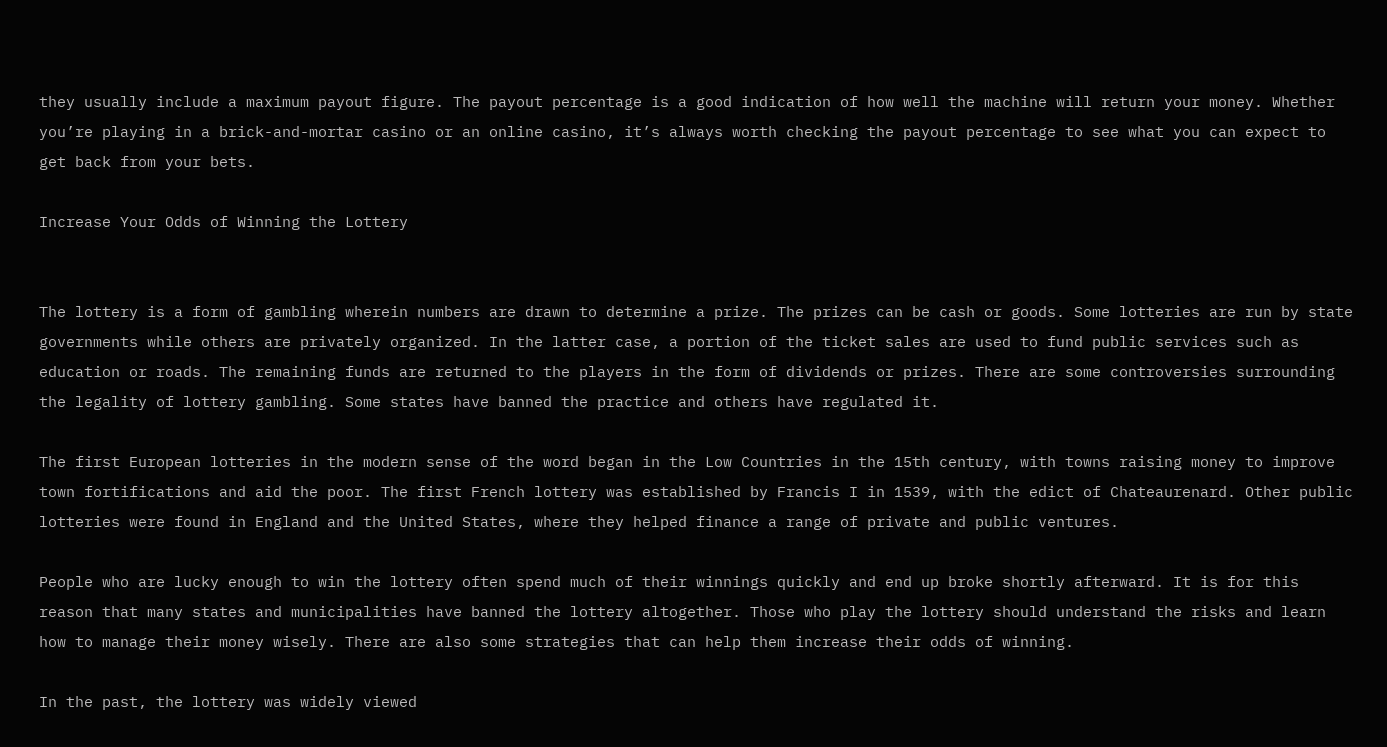they usually include a maximum payout figure. The payout percentage is a good indication of how well the machine will return your money. Whether you’re playing in a brick-and-mortar casino or an online casino, it’s always worth checking the payout percentage to see what you can expect to get back from your bets.

Increase Your Odds of Winning the Lottery


The lottery is a form of gambling wherein numbers are drawn to determine a prize. The prizes can be cash or goods. Some lotteries are run by state governments while others are privately organized. In the latter case, a portion of the ticket sales are used to fund public services such as education or roads. The remaining funds are returned to the players in the form of dividends or prizes. There are some controversies surrounding the legality of lottery gambling. Some states have banned the practice and others have regulated it.

The first European lotteries in the modern sense of the word began in the Low Countries in the 15th century, with towns raising money to improve town fortifications and aid the poor. The first French lottery was established by Francis I in 1539, with the edict of Chateaurenard. Other public lotteries were found in England and the United States, where they helped finance a range of private and public ventures.

People who are lucky enough to win the lottery often spend much of their winnings quickly and end up broke shortly afterward. It is for this reason that many states and municipalities have banned the lottery altogether. Those who play the lottery should understand the risks and learn how to manage their money wisely. There are also some strategies that can help them increase their odds of winning.

In the past, the lottery was widely viewed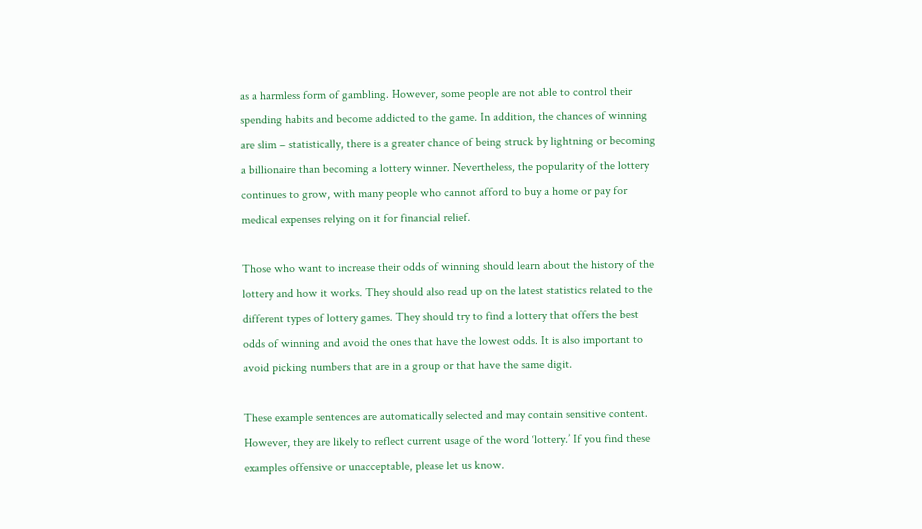as a harmless form of gambling. However, some people are not able to control their spending habits and become addicted to the game. In addition, the chances of winning are slim – statistically, there is a greater chance of being struck by lightning or becoming a billionaire than becoming a lottery winner. Nevertheless, the popularity of the lottery continues to grow, with many people who cannot afford to buy a home or pay for medical expenses relying on it for financial relief.

Those who want to increase their odds of winning should learn about the history of the lottery and how it works. They should also read up on the latest statistics related to the different types of lottery games. They should try to find a lottery that offers the best odds of winning and avoid the ones that have the lowest odds. It is also important to avoid picking numbers that are in a group or that have the same digit.

These example sentences are automatically selected and may contain sensitive content. However, they are likely to reflect current usage of the word ‘lottery.’ If you find these examples offensive or unacceptable, please let us know.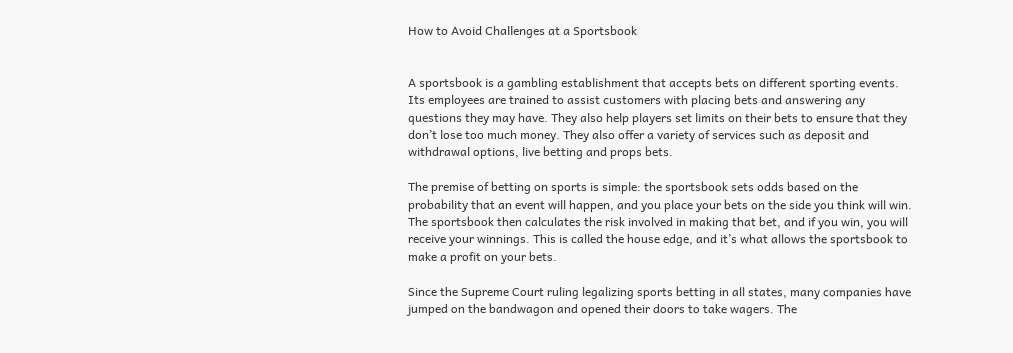How to Avoid Challenges at a Sportsbook


A sportsbook is a gambling establishment that accepts bets on different sporting events. Its employees are trained to assist customers with placing bets and answering any questions they may have. They also help players set limits on their bets to ensure that they don’t lose too much money. They also offer a variety of services such as deposit and withdrawal options, live betting and props bets.

The premise of betting on sports is simple: the sportsbook sets odds based on the probability that an event will happen, and you place your bets on the side you think will win. The sportsbook then calculates the risk involved in making that bet, and if you win, you will receive your winnings. This is called the house edge, and it’s what allows the sportsbook to make a profit on your bets.

Since the Supreme Court ruling legalizing sports betting in all states, many companies have jumped on the bandwagon and opened their doors to take wagers. The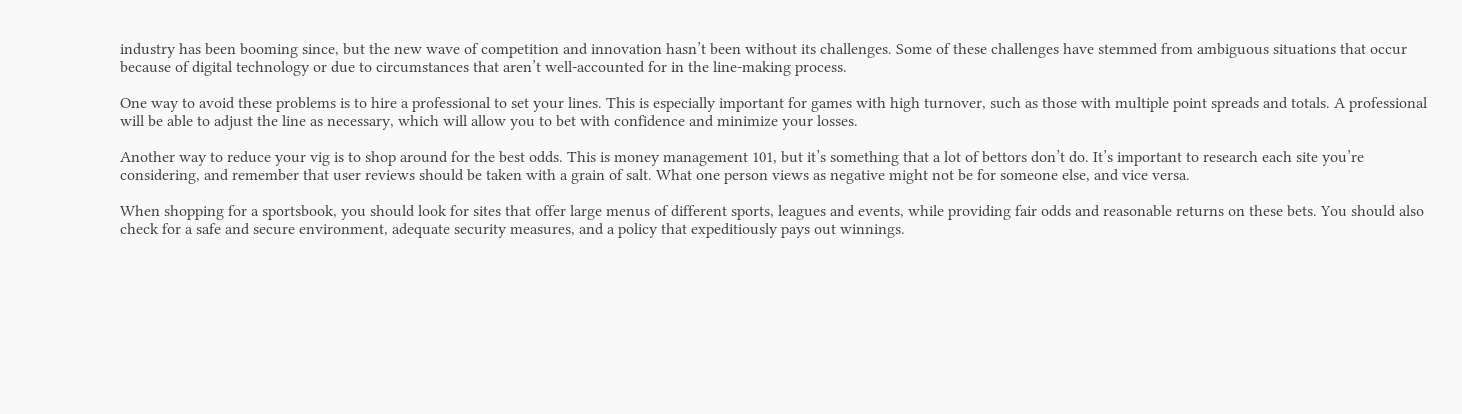industry has been booming since, but the new wave of competition and innovation hasn’t been without its challenges. Some of these challenges have stemmed from ambiguous situations that occur because of digital technology or due to circumstances that aren’t well-accounted for in the line-making process.

One way to avoid these problems is to hire a professional to set your lines. This is especially important for games with high turnover, such as those with multiple point spreads and totals. A professional will be able to adjust the line as necessary, which will allow you to bet with confidence and minimize your losses.

Another way to reduce your vig is to shop around for the best odds. This is money management 101, but it’s something that a lot of bettors don’t do. It’s important to research each site you’re considering, and remember that user reviews should be taken with a grain of salt. What one person views as negative might not be for someone else, and vice versa.

When shopping for a sportsbook, you should look for sites that offer large menus of different sports, leagues and events, while providing fair odds and reasonable returns on these bets. You should also check for a safe and secure environment, adequate security measures, and a policy that expeditiously pays out winnings.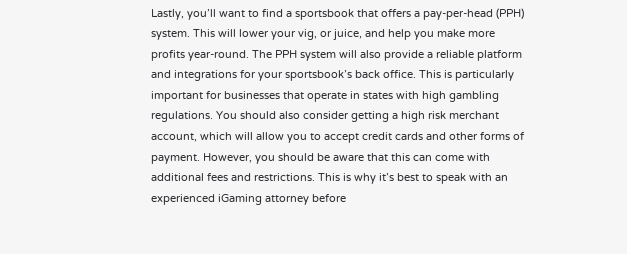Lastly, you’ll want to find a sportsbook that offers a pay-per-head (PPH) system. This will lower your vig, or juice, and help you make more profits year-round. The PPH system will also provide a reliable platform and integrations for your sportsbook’s back office. This is particularly important for businesses that operate in states with high gambling regulations. You should also consider getting a high risk merchant account, which will allow you to accept credit cards and other forms of payment. However, you should be aware that this can come with additional fees and restrictions. This is why it’s best to speak with an experienced iGaming attorney before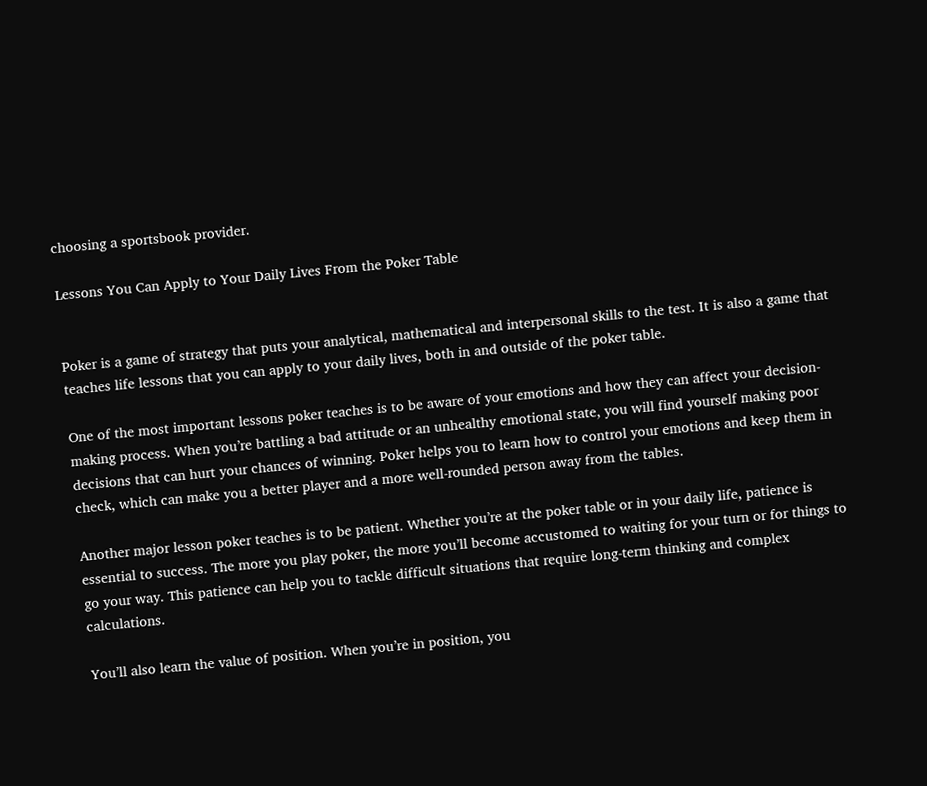choosing a sportsbook provider.

Lessons You Can Apply to Your Daily Lives From the Poker Table


Poker is a game of strategy that puts your analytical, mathematical and interpersonal skills to the test. It is also a game that teaches life lessons that you can apply to your daily lives, both in and outside of the poker table.

One of the most important lessons poker teaches is to be aware of your emotions and how they can affect your decision-making process. When you’re battling a bad attitude or an unhealthy emotional state, you will find yourself making poor decisions that can hurt your chances of winning. Poker helps you to learn how to control your emotions and keep them in check, which can make you a better player and a more well-rounded person away from the tables.

Another major lesson poker teaches is to be patient. Whether you’re at the poker table or in your daily life, patience is essential to success. The more you play poker, the more you’ll become accustomed to waiting for your turn or for things to go your way. This patience can help you to tackle difficult situations that require long-term thinking and complex calculations.

You’ll also learn the value of position. When you’re in position, you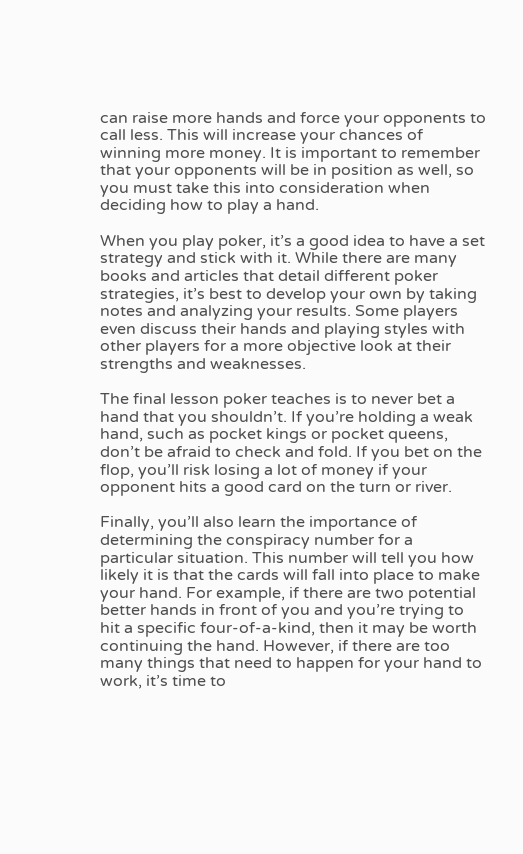can raise more hands and force your opponents to call less. This will increase your chances of winning more money. It is important to remember that your opponents will be in position as well, so you must take this into consideration when deciding how to play a hand.

When you play poker, it’s a good idea to have a set strategy and stick with it. While there are many books and articles that detail different poker strategies, it’s best to develop your own by taking notes and analyzing your results. Some players even discuss their hands and playing styles with other players for a more objective look at their strengths and weaknesses.

The final lesson poker teaches is to never bet a hand that you shouldn’t. If you’re holding a weak hand, such as pocket kings or pocket queens, don’t be afraid to check and fold. If you bet on the flop, you’ll risk losing a lot of money if your opponent hits a good card on the turn or river.

Finally, you’ll also learn the importance of determining the conspiracy number for a particular situation. This number will tell you how likely it is that the cards will fall into place to make your hand. For example, if there are two potential better hands in front of you and you’re trying to hit a specific four-of-a-kind, then it may be worth continuing the hand. However, if there are too many things that need to happen for your hand to work, it’s time to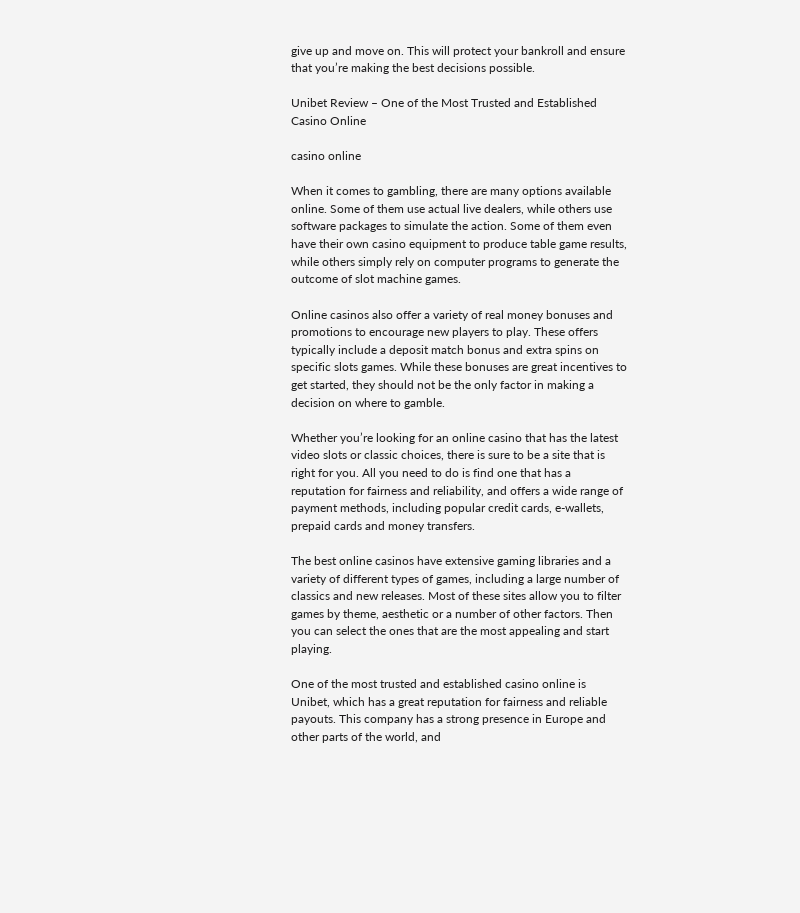give up and move on. This will protect your bankroll and ensure that you’re making the best decisions possible.

Unibet Review – One of the Most Trusted and Established Casino Online

casino online

When it comes to gambling, there are many options available online. Some of them use actual live dealers, while others use software packages to simulate the action. Some of them even have their own casino equipment to produce table game results, while others simply rely on computer programs to generate the outcome of slot machine games.

Online casinos also offer a variety of real money bonuses and promotions to encourage new players to play. These offers typically include a deposit match bonus and extra spins on specific slots games. While these bonuses are great incentives to get started, they should not be the only factor in making a decision on where to gamble.

Whether you’re looking for an online casino that has the latest video slots or classic choices, there is sure to be a site that is right for you. All you need to do is find one that has a reputation for fairness and reliability, and offers a wide range of payment methods, including popular credit cards, e-wallets, prepaid cards and money transfers.

The best online casinos have extensive gaming libraries and a variety of different types of games, including a large number of classics and new releases. Most of these sites allow you to filter games by theme, aesthetic or a number of other factors. Then you can select the ones that are the most appealing and start playing.

One of the most trusted and established casino online is Unibet, which has a great reputation for fairness and reliable payouts. This company has a strong presence in Europe and other parts of the world, and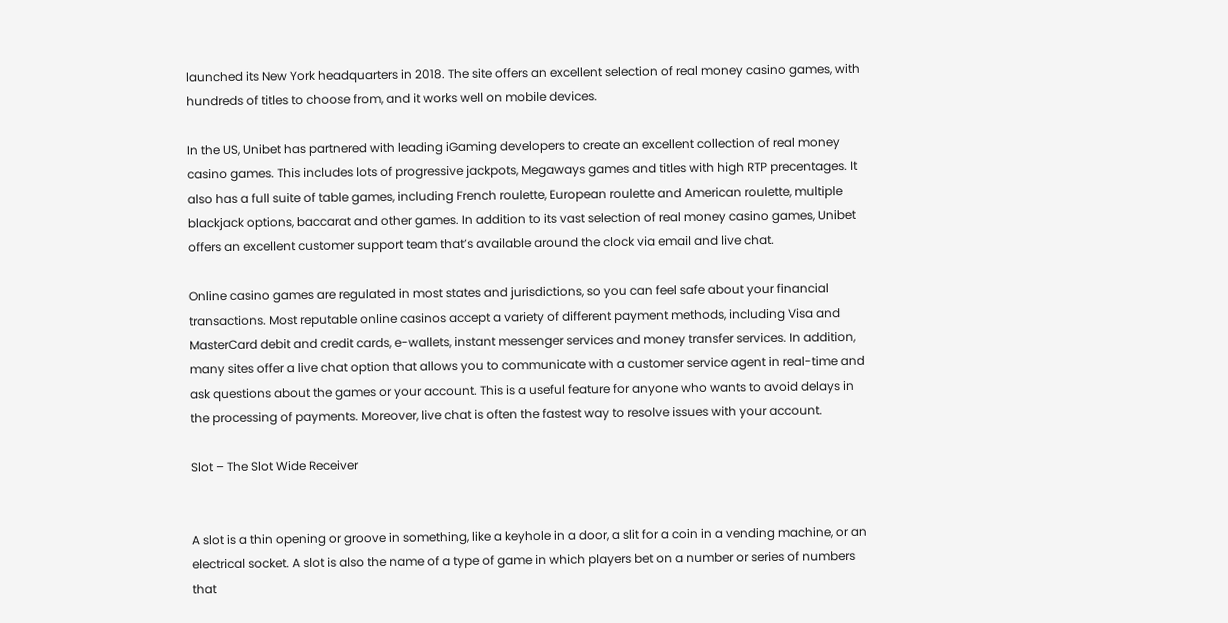launched its New York headquarters in 2018. The site offers an excellent selection of real money casino games, with hundreds of titles to choose from, and it works well on mobile devices.

In the US, Unibet has partnered with leading iGaming developers to create an excellent collection of real money casino games. This includes lots of progressive jackpots, Megaways games and titles with high RTP precentages. It also has a full suite of table games, including French roulette, European roulette and American roulette, multiple blackjack options, baccarat and other games. In addition to its vast selection of real money casino games, Unibet offers an excellent customer support team that’s available around the clock via email and live chat.

Online casino games are regulated in most states and jurisdictions, so you can feel safe about your financial transactions. Most reputable online casinos accept a variety of different payment methods, including Visa and MasterCard debit and credit cards, e-wallets, instant messenger services and money transfer services. In addition, many sites offer a live chat option that allows you to communicate with a customer service agent in real-time and ask questions about the games or your account. This is a useful feature for anyone who wants to avoid delays in the processing of payments. Moreover, live chat is often the fastest way to resolve issues with your account.

Slot – The Slot Wide Receiver


A slot is a thin opening or groove in something, like a keyhole in a door, a slit for a coin in a vending machine, or an electrical socket. A slot is also the name of a type of game in which players bet on a number or series of numbers that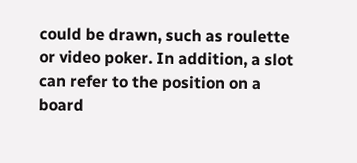could be drawn, such as roulette or video poker. In addition, a slot can refer to the position on a board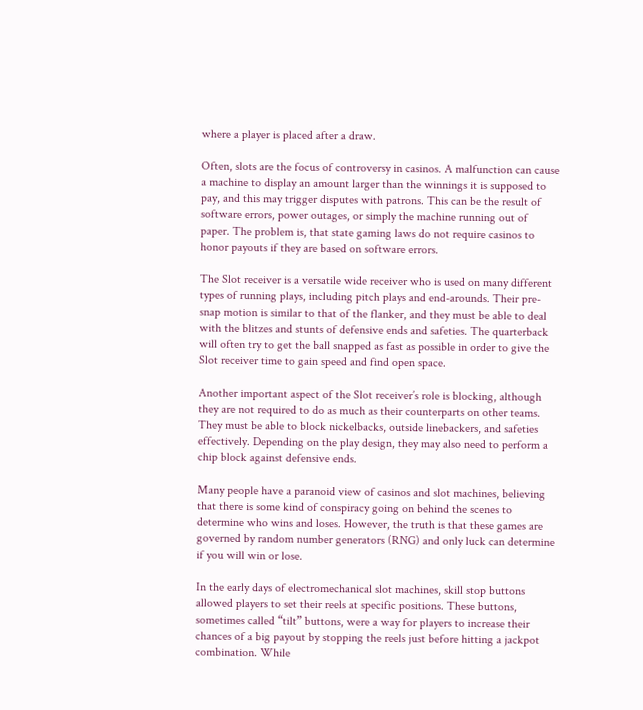where a player is placed after a draw.

Often, slots are the focus of controversy in casinos. A malfunction can cause a machine to display an amount larger than the winnings it is supposed to pay, and this may trigger disputes with patrons. This can be the result of software errors, power outages, or simply the machine running out of paper. The problem is, that state gaming laws do not require casinos to honor payouts if they are based on software errors.

The Slot receiver is a versatile wide receiver who is used on many different types of running plays, including pitch plays and end-arounds. Their pre-snap motion is similar to that of the flanker, and they must be able to deal with the blitzes and stunts of defensive ends and safeties. The quarterback will often try to get the ball snapped as fast as possible in order to give the Slot receiver time to gain speed and find open space.

Another important aspect of the Slot receiver’s role is blocking, although they are not required to do as much as their counterparts on other teams. They must be able to block nickelbacks, outside linebackers, and safeties effectively. Depending on the play design, they may also need to perform a chip block against defensive ends.

Many people have a paranoid view of casinos and slot machines, believing that there is some kind of conspiracy going on behind the scenes to determine who wins and loses. However, the truth is that these games are governed by random number generators (RNG) and only luck can determine if you will win or lose.

In the early days of electromechanical slot machines, skill stop buttons allowed players to set their reels at specific positions. These buttons, sometimes called “tilt” buttons, were a way for players to increase their chances of a big payout by stopping the reels just before hitting a jackpot combination. While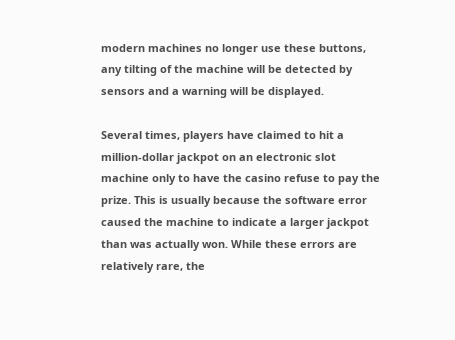modern machines no longer use these buttons, any tilting of the machine will be detected by sensors and a warning will be displayed.

Several times, players have claimed to hit a million-dollar jackpot on an electronic slot machine only to have the casino refuse to pay the prize. This is usually because the software error caused the machine to indicate a larger jackpot than was actually won. While these errors are relatively rare, the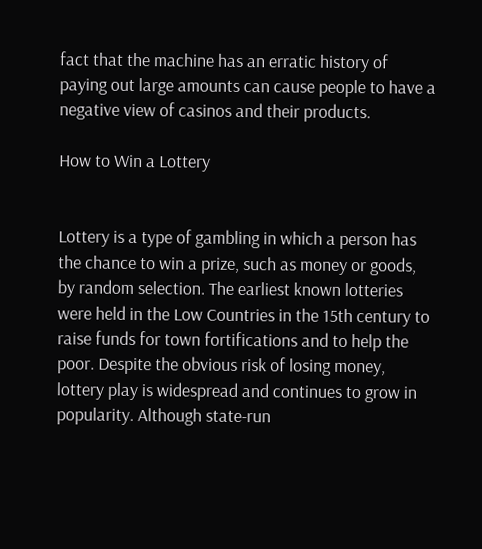fact that the machine has an erratic history of paying out large amounts can cause people to have a negative view of casinos and their products.

How to Win a Lottery


Lottery is a type of gambling in which a person has the chance to win a prize, such as money or goods, by random selection. The earliest known lotteries were held in the Low Countries in the 15th century to raise funds for town fortifications and to help the poor. Despite the obvious risk of losing money, lottery play is widespread and continues to grow in popularity. Although state-run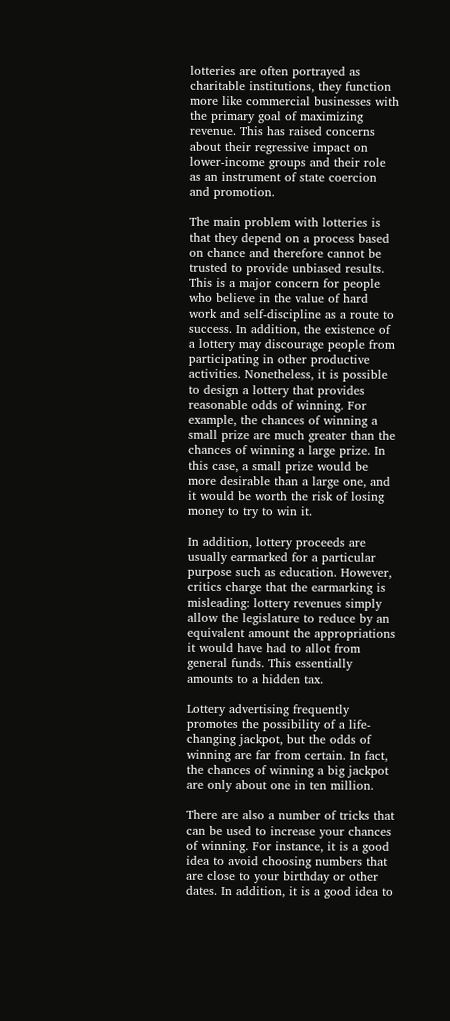lotteries are often portrayed as charitable institutions, they function more like commercial businesses with the primary goal of maximizing revenue. This has raised concerns about their regressive impact on lower-income groups and their role as an instrument of state coercion and promotion.

The main problem with lotteries is that they depend on a process based on chance and therefore cannot be trusted to provide unbiased results. This is a major concern for people who believe in the value of hard work and self-discipline as a route to success. In addition, the existence of a lottery may discourage people from participating in other productive activities. Nonetheless, it is possible to design a lottery that provides reasonable odds of winning. For example, the chances of winning a small prize are much greater than the chances of winning a large prize. In this case, a small prize would be more desirable than a large one, and it would be worth the risk of losing money to try to win it.

In addition, lottery proceeds are usually earmarked for a particular purpose such as education. However, critics charge that the earmarking is misleading: lottery revenues simply allow the legislature to reduce by an equivalent amount the appropriations it would have had to allot from general funds. This essentially amounts to a hidden tax.

Lottery advertising frequently promotes the possibility of a life-changing jackpot, but the odds of winning are far from certain. In fact, the chances of winning a big jackpot are only about one in ten million.

There are also a number of tricks that can be used to increase your chances of winning. For instance, it is a good idea to avoid choosing numbers that are close to your birthday or other dates. In addition, it is a good idea to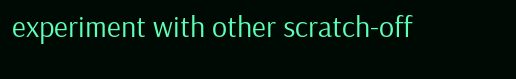experiment with other scratch-off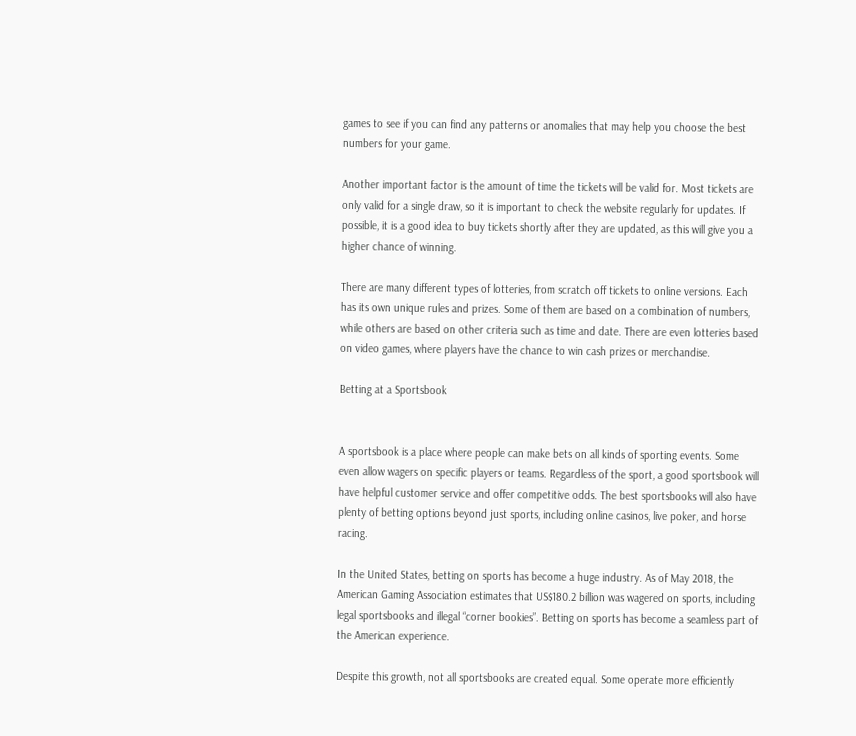games to see if you can find any patterns or anomalies that may help you choose the best numbers for your game.

Another important factor is the amount of time the tickets will be valid for. Most tickets are only valid for a single draw, so it is important to check the website regularly for updates. If possible, it is a good idea to buy tickets shortly after they are updated, as this will give you a higher chance of winning.

There are many different types of lotteries, from scratch off tickets to online versions. Each has its own unique rules and prizes. Some of them are based on a combination of numbers, while others are based on other criteria such as time and date. There are even lotteries based on video games, where players have the chance to win cash prizes or merchandise.

Betting at a Sportsbook


A sportsbook is a place where people can make bets on all kinds of sporting events. Some even allow wagers on specific players or teams. Regardless of the sport, a good sportsbook will have helpful customer service and offer competitive odds. The best sportsbooks will also have plenty of betting options beyond just sports, including online casinos, live poker, and horse racing.

In the United States, betting on sports has become a huge industry. As of May 2018, the American Gaming Association estimates that US$180.2 billion was wagered on sports, including legal sportsbooks and illegal “corner bookies”. Betting on sports has become a seamless part of the American experience.

Despite this growth, not all sportsbooks are created equal. Some operate more efficiently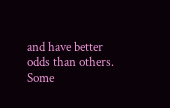and have better odds than others. Some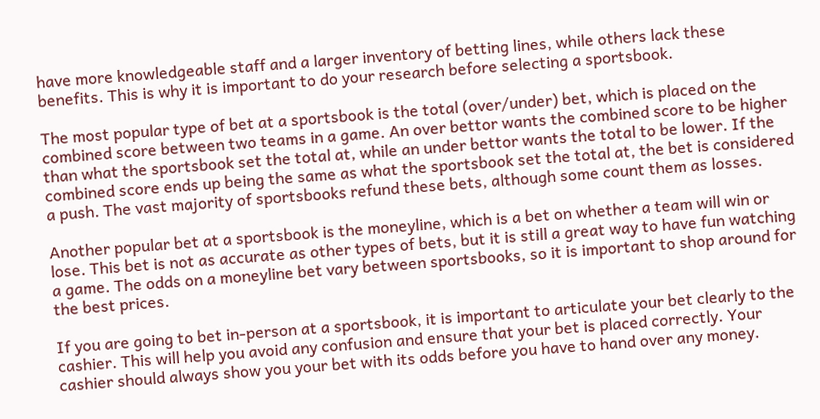have more knowledgeable staff and a larger inventory of betting lines, while others lack these benefits. This is why it is important to do your research before selecting a sportsbook.

The most popular type of bet at a sportsbook is the total (over/under) bet, which is placed on the combined score between two teams in a game. An over bettor wants the combined score to be higher than what the sportsbook set the total at, while an under bettor wants the total to be lower. If the combined score ends up being the same as what the sportsbook set the total at, the bet is considered a push. The vast majority of sportsbooks refund these bets, although some count them as losses.

Another popular bet at a sportsbook is the moneyline, which is a bet on whether a team will win or lose. This bet is not as accurate as other types of bets, but it is still a great way to have fun watching a game. The odds on a moneyline bet vary between sportsbooks, so it is important to shop around for the best prices.

If you are going to bet in-person at a sportsbook, it is important to articulate your bet clearly to the cashier. This will help you avoid any confusion and ensure that your bet is placed correctly. Your cashier should always show you your bet with its odds before you have to hand over any money.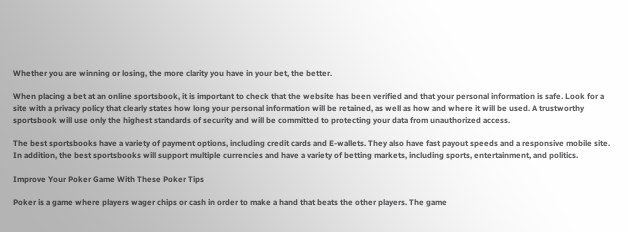Whether you are winning or losing, the more clarity you have in your bet, the better.

When placing a bet at an online sportsbook, it is important to check that the website has been verified and that your personal information is safe. Look for a site with a privacy policy that clearly states how long your personal information will be retained, as well as how and where it will be used. A trustworthy sportsbook will use only the highest standards of security and will be committed to protecting your data from unauthorized access.

The best sportsbooks have a variety of payment options, including credit cards and E-wallets. They also have fast payout speeds and a responsive mobile site. In addition, the best sportsbooks will support multiple currencies and have a variety of betting markets, including sports, entertainment, and politics.

Improve Your Poker Game With These Poker Tips

Poker is a game where players wager chips or cash in order to make a hand that beats the other players. The game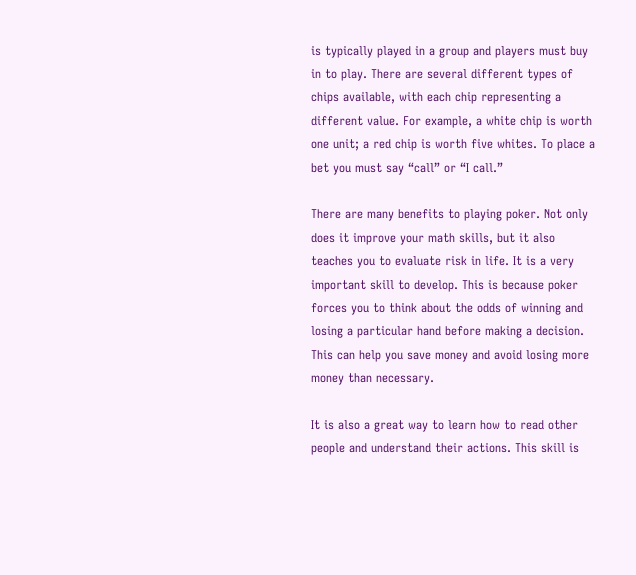is typically played in a group and players must buy in to play. There are several different types of chips available, with each chip representing a different value. For example, a white chip is worth one unit; a red chip is worth five whites. To place a bet you must say “call” or “I call.”

There are many benefits to playing poker. Not only does it improve your math skills, but it also teaches you to evaluate risk in life. It is a very important skill to develop. This is because poker forces you to think about the odds of winning and losing a particular hand before making a decision. This can help you save money and avoid losing more money than necessary.

It is also a great way to learn how to read other people and understand their actions. This skill is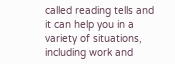called reading tells and it can help you in a variety of situations, including work and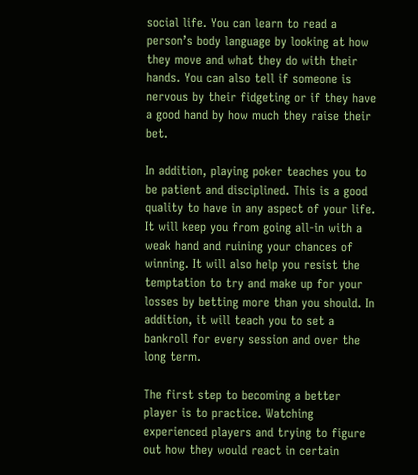social life. You can learn to read a person’s body language by looking at how they move and what they do with their hands. You can also tell if someone is nervous by their fidgeting or if they have a good hand by how much they raise their bet.

In addition, playing poker teaches you to be patient and disciplined. This is a good quality to have in any aspect of your life. It will keep you from going all-in with a weak hand and ruining your chances of winning. It will also help you resist the temptation to try and make up for your losses by betting more than you should. In addition, it will teach you to set a bankroll for every session and over the long term.

The first step to becoming a better player is to practice. Watching experienced players and trying to figure out how they would react in certain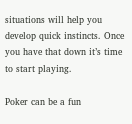situations will help you develop quick instincts. Once you have that down it’s time to start playing.

Poker can be a fun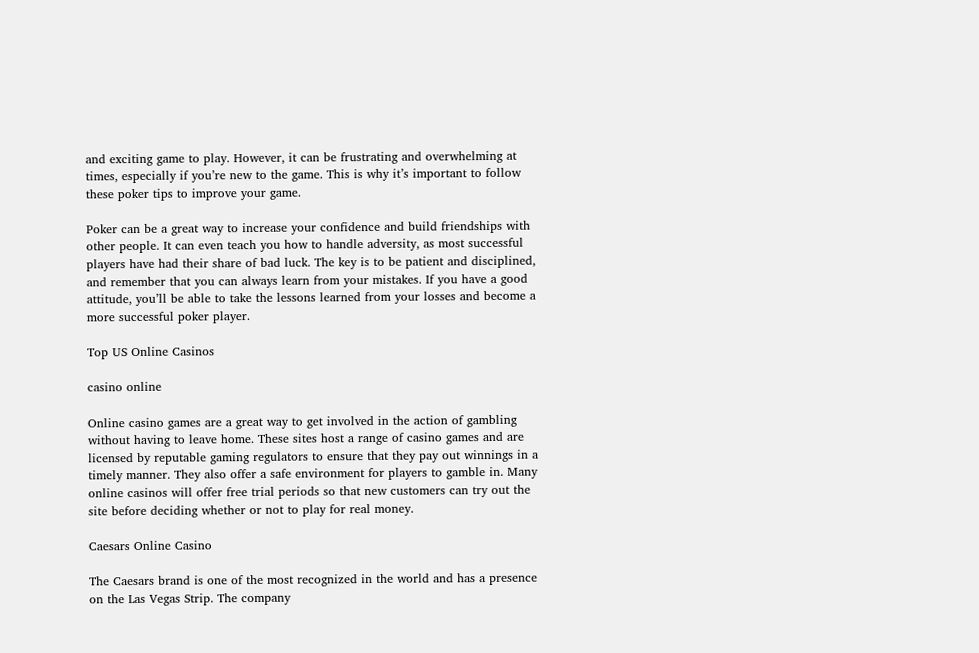and exciting game to play. However, it can be frustrating and overwhelming at times, especially if you’re new to the game. This is why it’s important to follow these poker tips to improve your game.

Poker can be a great way to increase your confidence and build friendships with other people. It can even teach you how to handle adversity, as most successful players have had their share of bad luck. The key is to be patient and disciplined, and remember that you can always learn from your mistakes. If you have a good attitude, you’ll be able to take the lessons learned from your losses and become a more successful poker player.

Top US Online Casinos

casino online

Online casino games are a great way to get involved in the action of gambling without having to leave home. These sites host a range of casino games and are licensed by reputable gaming regulators to ensure that they pay out winnings in a timely manner. They also offer a safe environment for players to gamble in. Many online casinos will offer free trial periods so that new customers can try out the site before deciding whether or not to play for real money.

Caesars Online Casino

The Caesars brand is one of the most recognized in the world and has a presence on the Las Vegas Strip. The company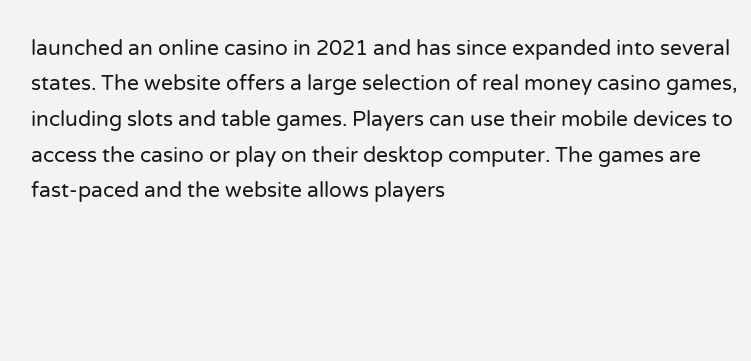launched an online casino in 2021 and has since expanded into several states. The website offers a large selection of real money casino games, including slots and table games. Players can use their mobile devices to access the casino or play on their desktop computer. The games are fast-paced and the website allows players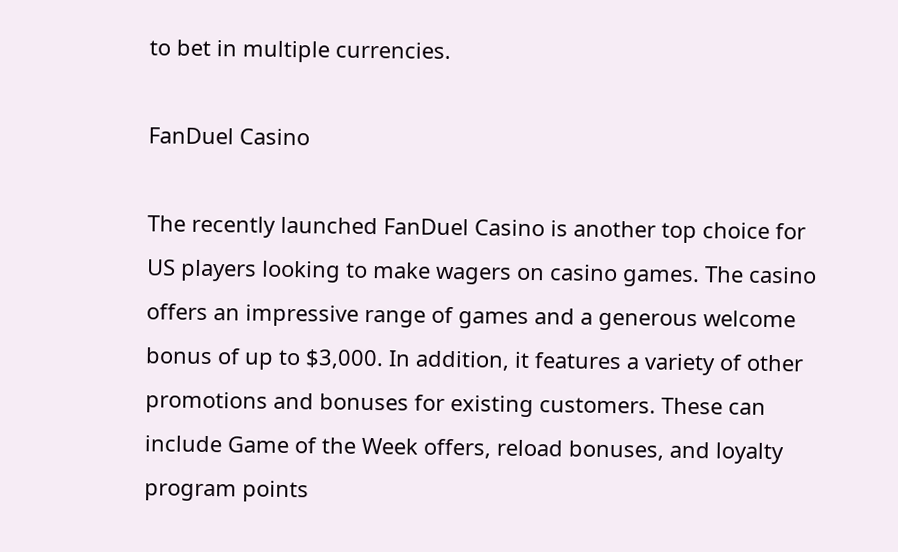to bet in multiple currencies.

FanDuel Casino

The recently launched FanDuel Casino is another top choice for US players looking to make wagers on casino games. The casino offers an impressive range of games and a generous welcome bonus of up to $3,000. In addition, it features a variety of other promotions and bonuses for existing customers. These can include Game of the Week offers, reload bonuses, and loyalty program points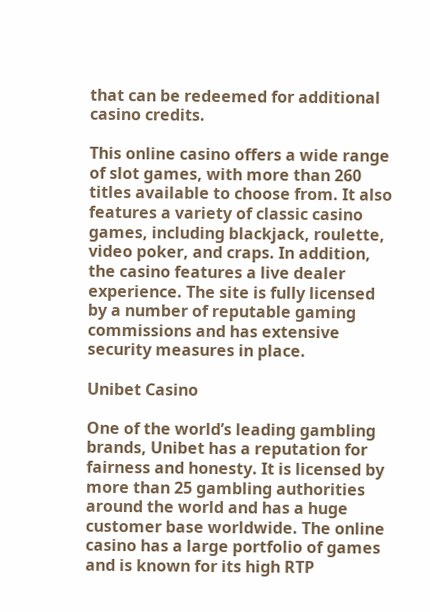that can be redeemed for additional casino credits.

This online casino offers a wide range of slot games, with more than 260 titles available to choose from. It also features a variety of classic casino games, including blackjack, roulette, video poker, and craps. In addition, the casino features a live dealer experience. The site is fully licensed by a number of reputable gaming commissions and has extensive security measures in place.

Unibet Casino

One of the world’s leading gambling brands, Unibet has a reputation for fairness and honesty. It is licensed by more than 25 gambling authorities around the world and has a huge customer base worldwide. The online casino has a large portfolio of games and is known for its high RTP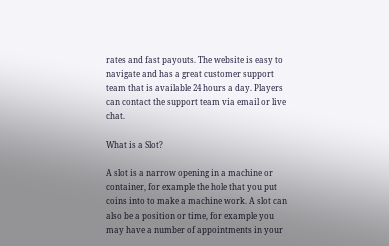rates and fast payouts. The website is easy to navigate and has a great customer support team that is available 24 hours a day. Players can contact the support team via email or live chat.

What is a Slot?

A slot is a narrow opening in a machine or container, for example the hole that you put coins into to make a machine work. A slot can also be a position or time, for example you may have a number of appointments in your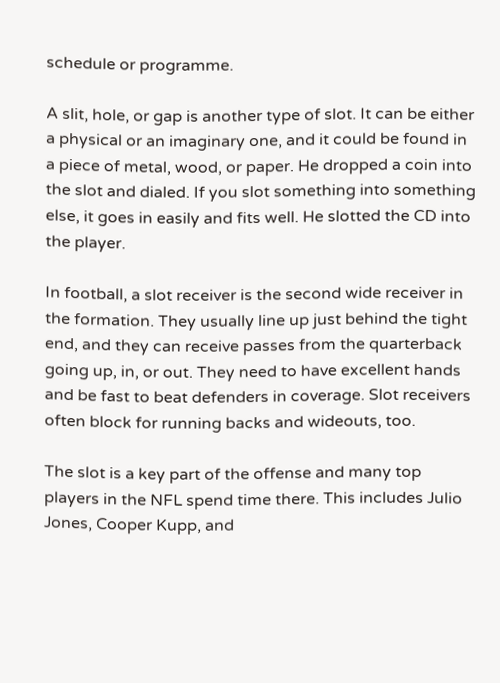schedule or programme.

A slit, hole, or gap is another type of slot. It can be either a physical or an imaginary one, and it could be found in a piece of metal, wood, or paper. He dropped a coin into the slot and dialed. If you slot something into something else, it goes in easily and fits well. He slotted the CD into the player.

In football, a slot receiver is the second wide receiver in the formation. They usually line up just behind the tight end, and they can receive passes from the quarterback going up, in, or out. They need to have excellent hands and be fast to beat defenders in coverage. Slot receivers often block for running backs and wideouts, too.

The slot is a key part of the offense and many top players in the NFL spend time there. This includes Julio Jones, Cooper Kupp, and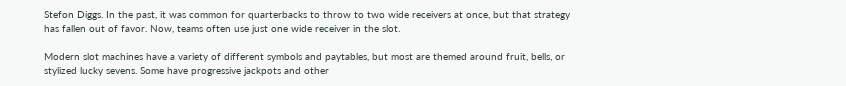Stefon Diggs. In the past, it was common for quarterbacks to throw to two wide receivers at once, but that strategy has fallen out of favor. Now, teams often use just one wide receiver in the slot.

Modern slot machines have a variety of different symbols and paytables, but most are themed around fruit, bells, or stylized lucky sevens. Some have progressive jackpots and other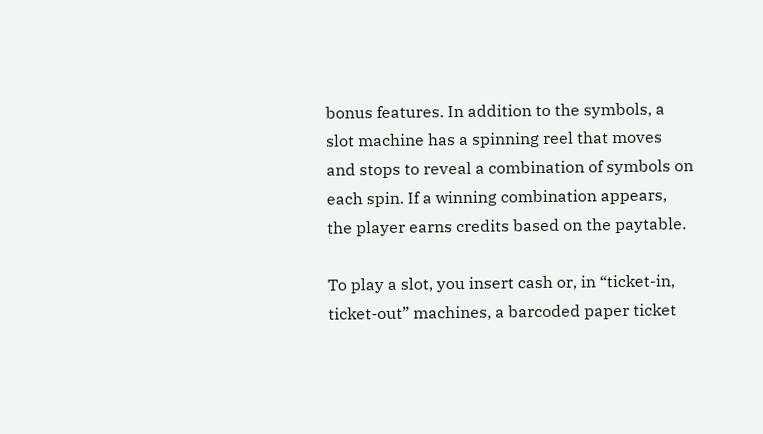bonus features. In addition to the symbols, a slot machine has a spinning reel that moves and stops to reveal a combination of symbols on each spin. If a winning combination appears, the player earns credits based on the paytable.

To play a slot, you insert cash or, in “ticket-in, ticket-out” machines, a barcoded paper ticket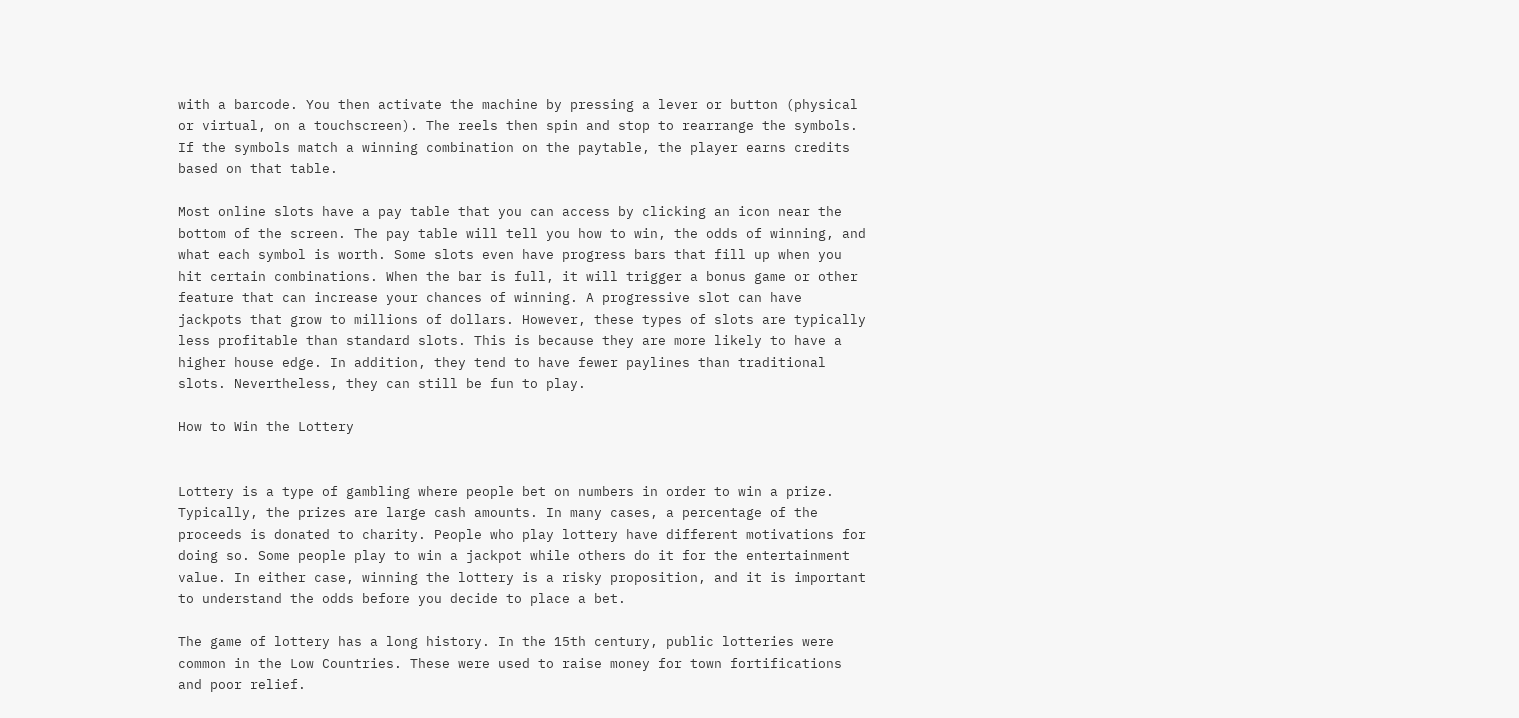with a barcode. You then activate the machine by pressing a lever or button (physical or virtual, on a touchscreen). The reels then spin and stop to rearrange the symbols. If the symbols match a winning combination on the paytable, the player earns credits based on that table.

Most online slots have a pay table that you can access by clicking an icon near the bottom of the screen. The pay table will tell you how to win, the odds of winning, and what each symbol is worth. Some slots even have progress bars that fill up when you hit certain combinations. When the bar is full, it will trigger a bonus game or other feature that can increase your chances of winning. A progressive slot can have jackpots that grow to millions of dollars. However, these types of slots are typically less profitable than standard slots. This is because they are more likely to have a higher house edge. In addition, they tend to have fewer paylines than traditional slots. Nevertheless, they can still be fun to play.

How to Win the Lottery


Lottery is a type of gambling where people bet on numbers in order to win a prize. Typically, the prizes are large cash amounts. In many cases, a percentage of the proceeds is donated to charity. People who play lottery have different motivations for doing so. Some people play to win a jackpot while others do it for the entertainment value. In either case, winning the lottery is a risky proposition, and it is important to understand the odds before you decide to place a bet.

The game of lottery has a long history. In the 15th century, public lotteries were common in the Low Countries. These were used to raise money for town fortifications and poor relief.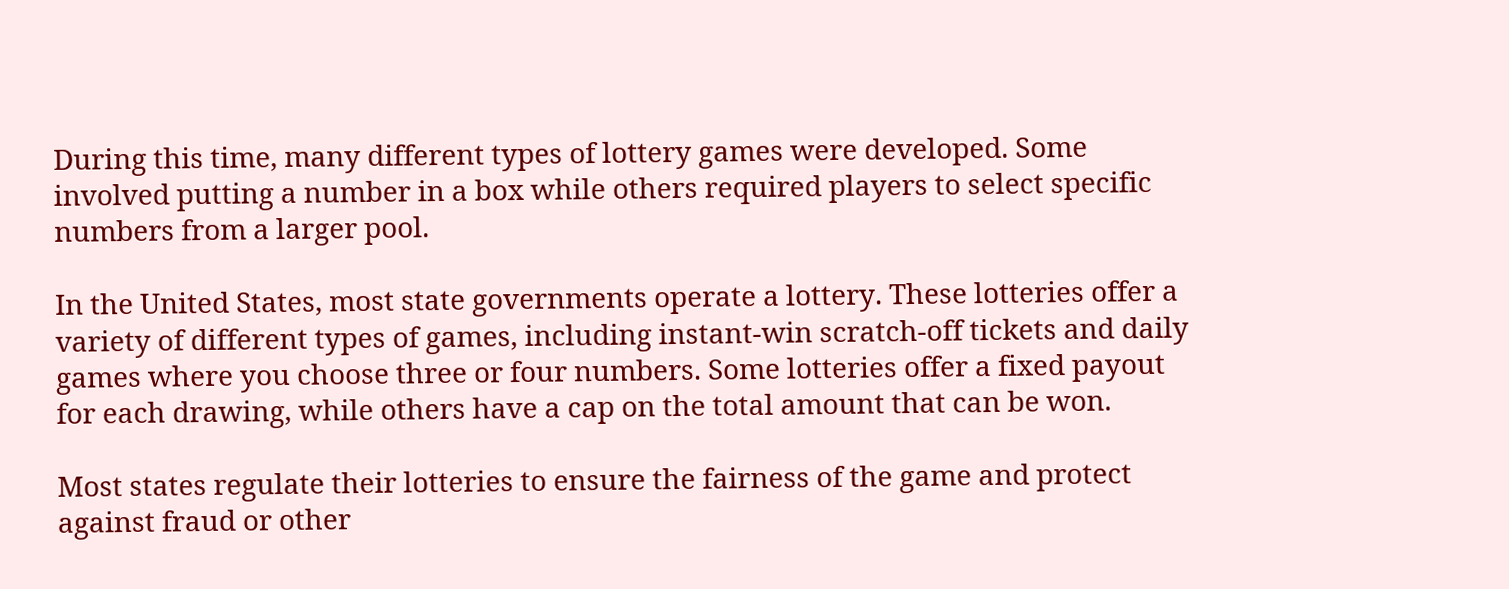During this time, many different types of lottery games were developed. Some involved putting a number in a box while others required players to select specific numbers from a larger pool.

In the United States, most state governments operate a lottery. These lotteries offer a variety of different types of games, including instant-win scratch-off tickets and daily games where you choose three or four numbers. Some lotteries offer a fixed payout for each drawing, while others have a cap on the total amount that can be won.

Most states regulate their lotteries to ensure the fairness of the game and protect against fraud or other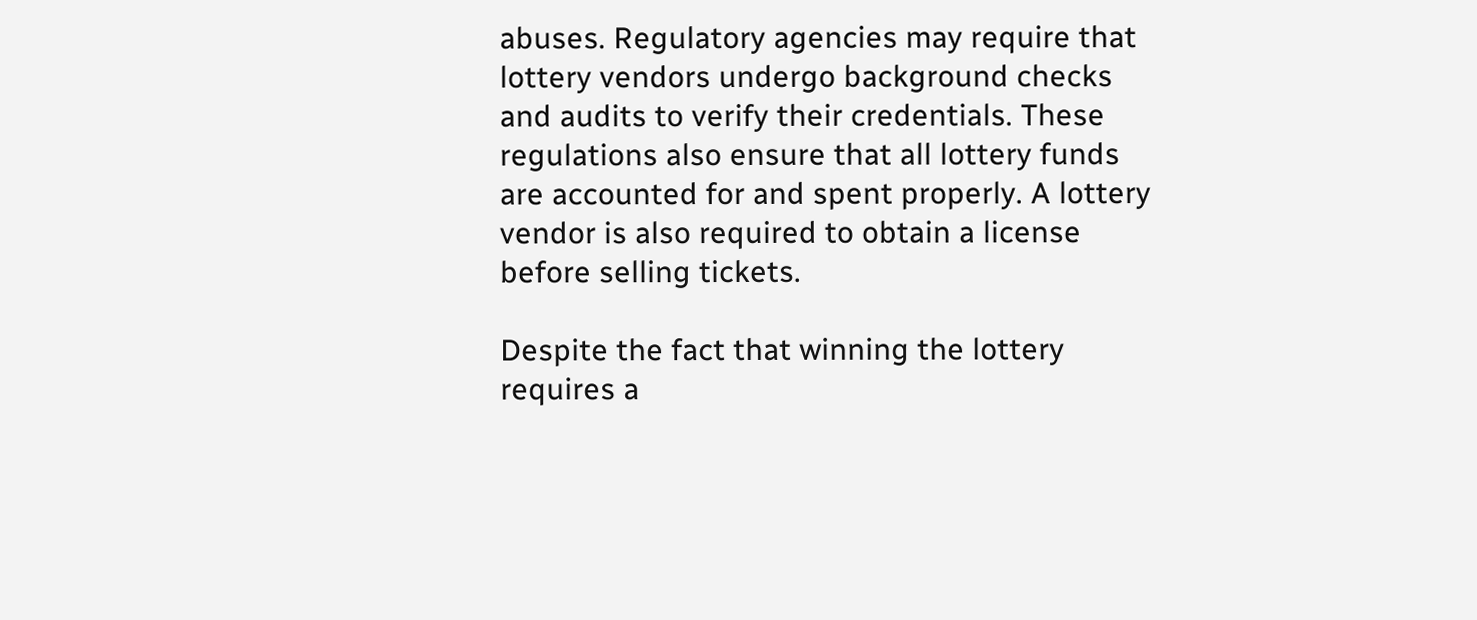abuses. Regulatory agencies may require that lottery vendors undergo background checks and audits to verify their credentials. These regulations also ensure that all lottery funds are accounted for and spent properly. A lottery vendor is also required to obtain a license before selling tickets.

Despite the fact that winning the lottery requires a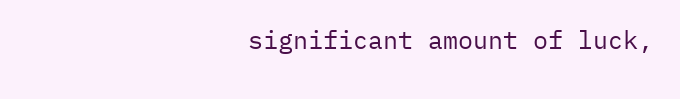significant amount of luck,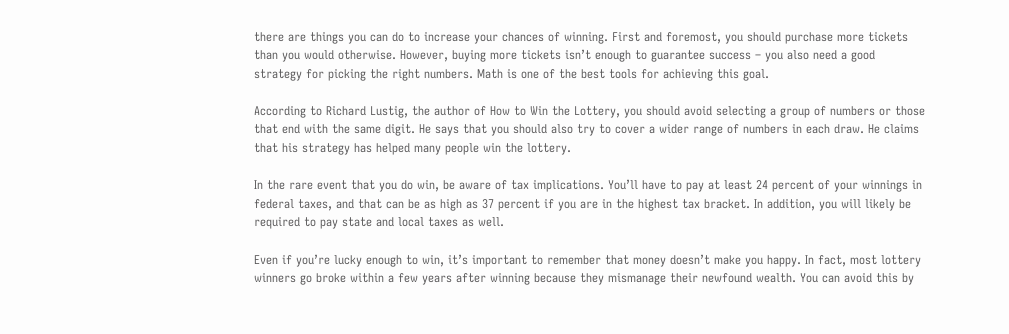there are things you can do to increase your chances of winning. First and foremost, you should purchase more tickets than you would otherwise. However, buying more tickets isn’t enough to guarantee success – you also need a good strategy for picking the right numbers. Math is one of the best tools for achieving this goal.

According to Richard Lustig, the author of How to Win the Lottery, you should avoid selecting a group of numbers or those that end with the same digit. He says that you should also try to cover a wider range of numbers in each draw. He claims that his strategy has helped many people win the lottery.

In the rare event that you do win, be aware of tax implications. You’ll have to pay at least 24 percent of your winnings in federal taxes, and that can be as high as 37 percent if you are in the highest tax bracket. In addition, you will likely be required to pay state and local taxes as well.

Even if you’re lucky enough to win, it’s important to remember that money doesn’t make you happy. In fact, most lottery winners go broke within a few years after winning because they mismanage their newfound wealth. You can avoid this by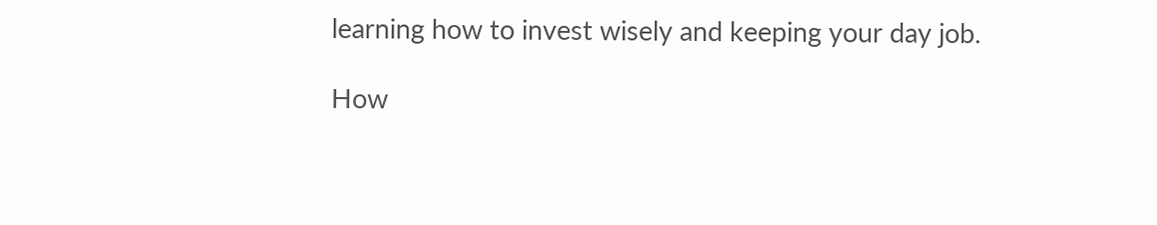learning how to invest wisely and keeping your day job.

How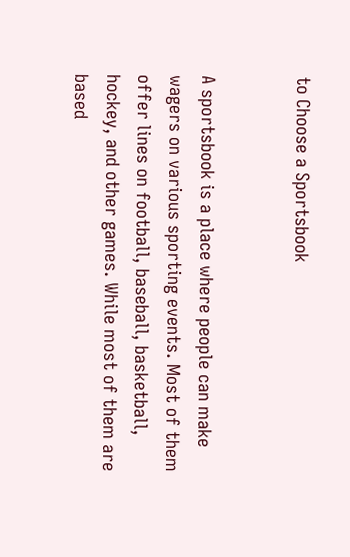to Choose a Sportsbook


A sportsbook is a place where people can make wagers on various sporting events. Most of them offer lines on football, baseball, basketball, hockey, and other games. While most of them are based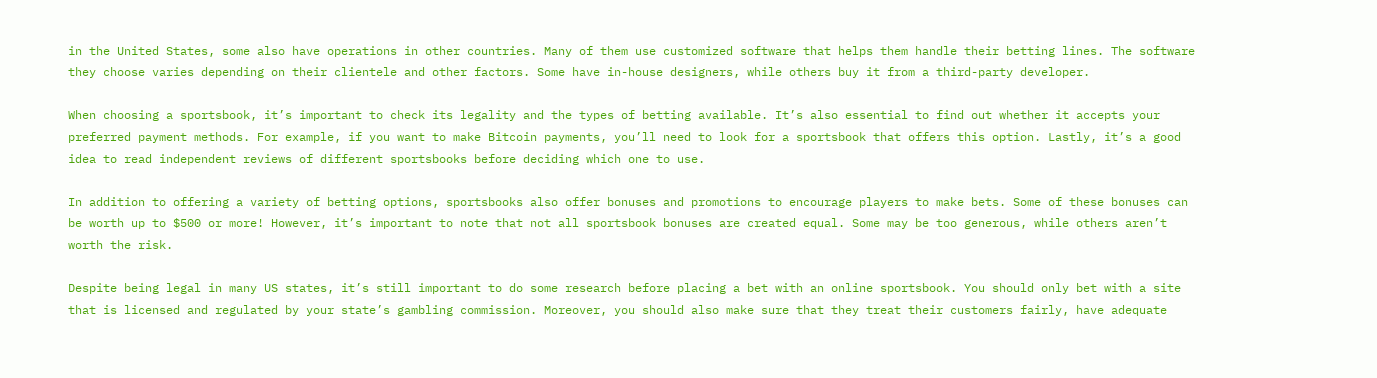in the United States, some also have operations in other countries. Many of them use customized software that helps them handle their betting lines. The software they choose varies depending on their clientele and other factors. Some have in-house designers, while others buy it from a third-party developer.

When choosing a sportsbook, it’s important to check its legality and the types of betting available. It’s also essential to find out whether it accepts your preferred payment methods. For example, if you want to make Bitcoin payments, you’ll need to look for a sportsbook that offers this option. Lastly, it’s a good idea to read independent reviews of different sportsbooks before deciding which one to use.

In addition to offering a variety of betting options, sportsbooks also offer bonuses and promotions to encourage players to make bets. Some of these bonuses can be worth up to $500 or more! However, it’s important to note that not all sportsbook bonuses are created equal. Some may be too generous, while others aren’t worth the risk.

Despite being legal in many US states, it’s still important to do some research before placing a bet with an online sportsbook. You should only bet with a site that is licensed and regulated by your state’s gambling commission. Moreover, you should also make sure that they treat their customers fairly, have adequate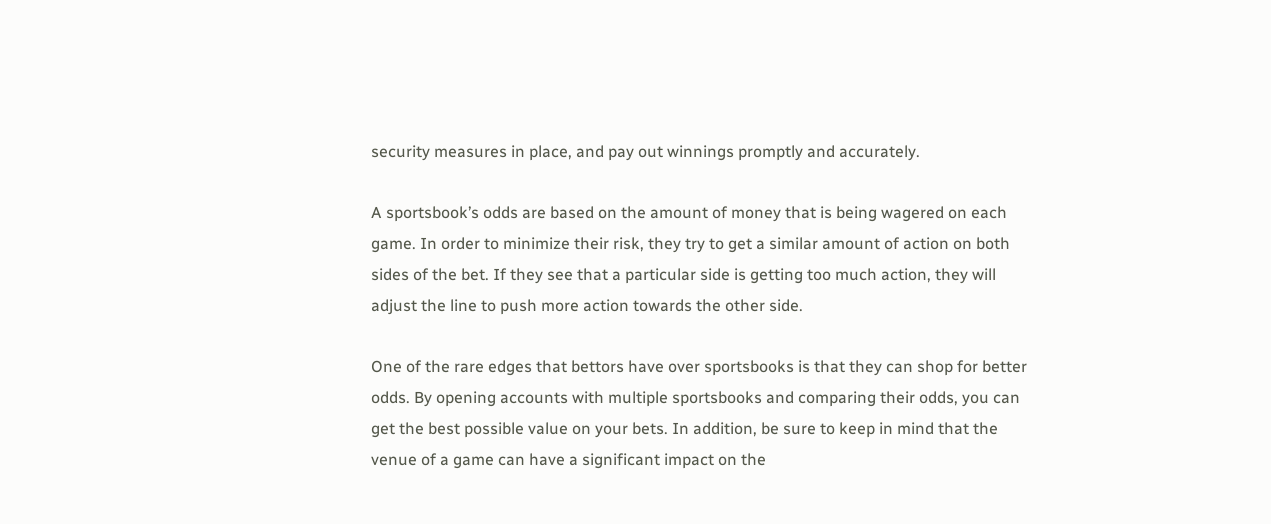security measures in place, and pay out winnings promptly and accurately.

A sportsbook’s odds are based on the amount of money that is being wagered on each game. In order to minimize their risk, they try to get a similar amount of action on both sides of the bet. If they see that a particular side is getting too much action, they will adjust the line to push more action towards the other side.

One of the rare edges that bettors have over sportsbooks is that they can shop for better odds. By opening accounts with multiple sportsbooks and comparing their odds, you can get the best possible value on your bets. In addition, be sure to keep in mind that the venue of a game can have a significant impact on the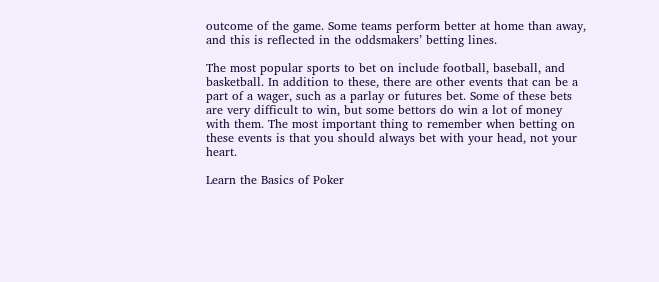outcome of the game. Some teams perform better at home than away, and this is reflected in the oddsmakers’ betting lines.

The most popular sports to bet on include football, baseball, and basketball. In addition to these, there are other events that can be a part of a wager, such as a parlay or futures bet. Some of these bets are very difficult to win, but some bettors do win a lot of money with them. The most important thing to remember when betting on these events is that you should always bet with your head, not your heart.

Learn the Basics of Poker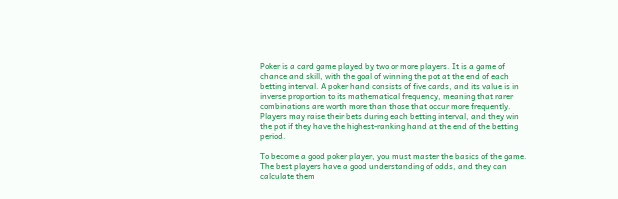Poker is a card game played by two or more players. It is a game of chance and skill, with the goal of winning the pot at the end of each betting interval. A poker hand consists of five cards, and its value is in inverse proportion to its mathematical frequency, meaning that rarer combinations are worth more than those that occur more frequently. Players may raise their bets during each betting interval, and they win the pot if they have the highest-ranking hand at the end of the betting period.

To become a good poker player, you must master the basics of the game. The best players have a good understanding of odds, and they can calculate them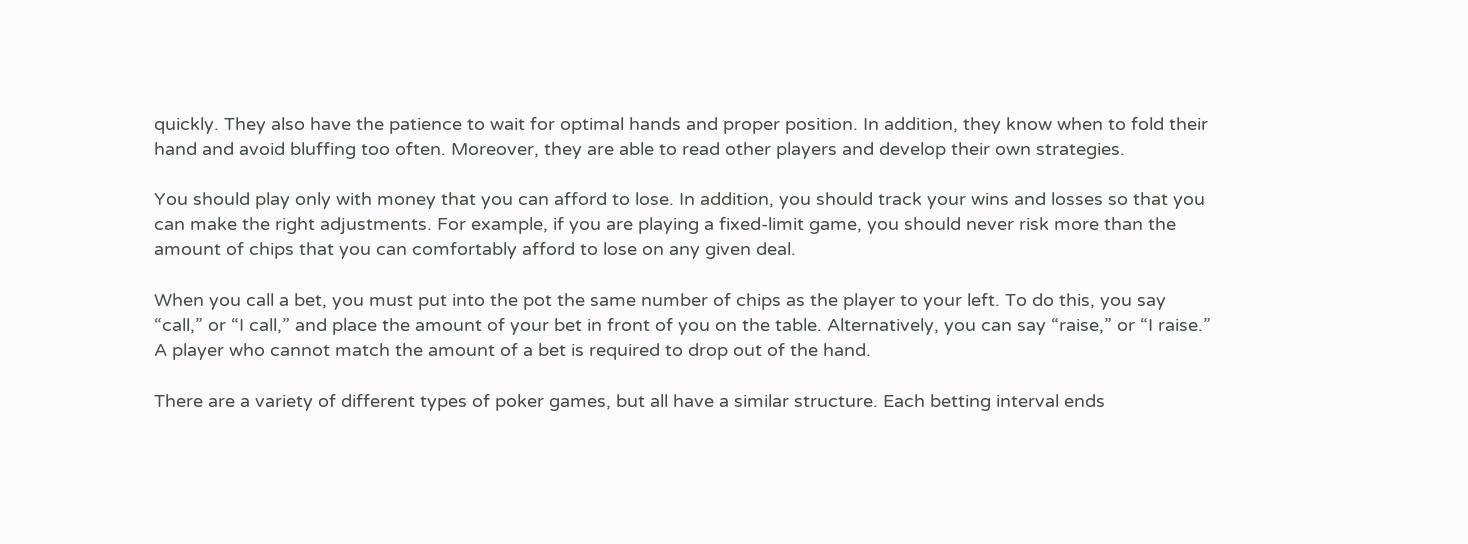quickly. They also have the patience to wait for optimal hands and proper position. In addition, they know when to fold their hand and avoid bluffing too often. Moreover, they are able to read other players and develop their own strategies.

You should play only with money that you can afford to lose. In addition, you should track your wins and losses so that you can make the right adjustments. For example, if you are playing a fixed-limit game, you should never risk more than the amount of chips that you can comfortably afford to lose on any given deal.

When you call a bet, you must put into the pot the same number of chips as the player to your left. To do this, you say “call,” or “I call,” and place the amount of your bet in front of you on the table. Alternatively, you can say “raise,” or “I raise.” A player who cannot match the amount of a bet is required to drop out of the hand.

There are a variety of different types of poker games, but all have a similar structure. Each betting interval ends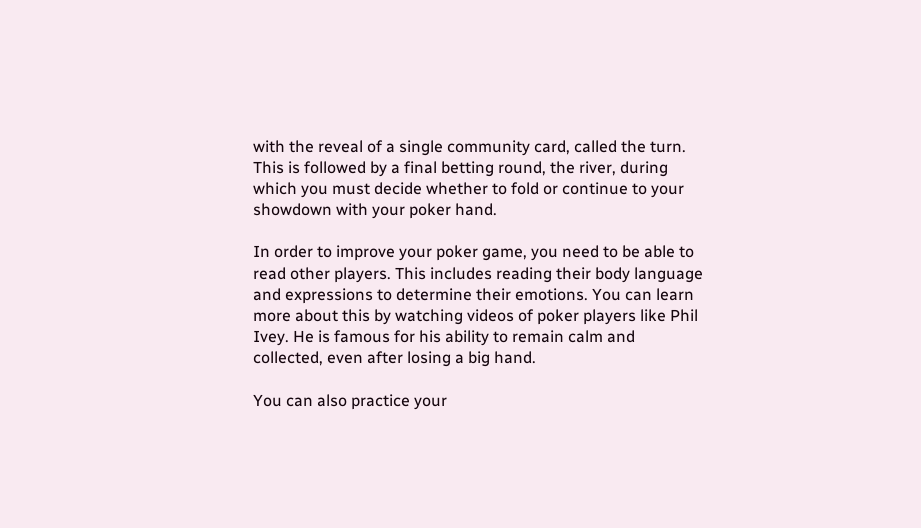with the reveal of a single community card, called the turn. This is followed by a final betting round, the river, during which you must decide whether to fold or continue to your showdown with your poker hand.

In order to improve your poker game, you need to be able to read other players. This includes reading their body language and expressions to determine their emotions. You can learn more about this by watching videos of poker players like Phil Ivey. He is famous for his ability to remain calm and collected, even after losing a big hand.

You can also practice your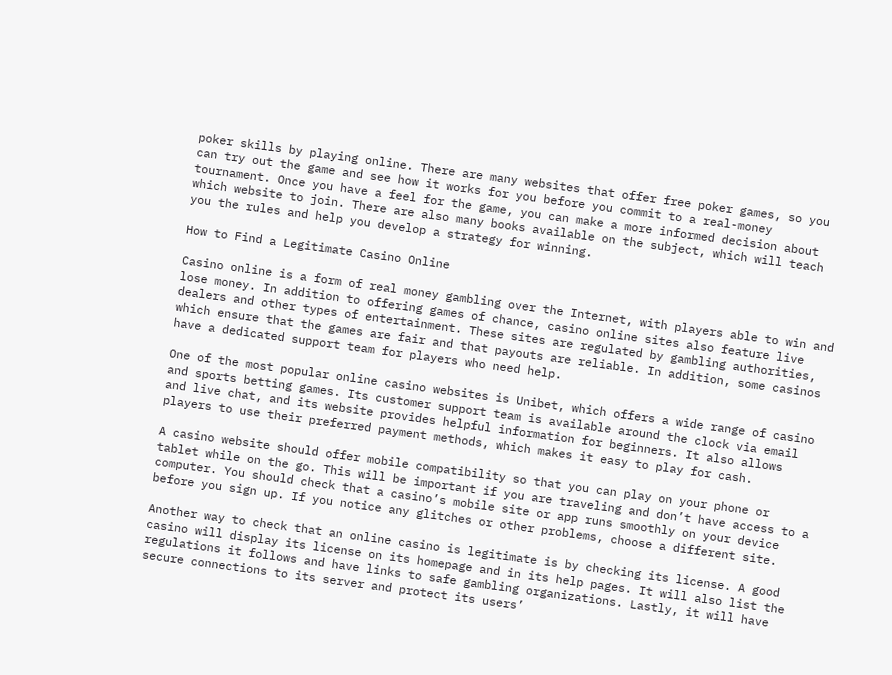poker skills by playing online. There are many websites that offer free poker games, so you can try out the game and see how it works for you before you commit to a real-money tournament. Once you have a feel for the game, you can make a more informed decision about which website to join. There are also many books available on the subject, which will teach you the rules and help you develop a strategy for winning.

How to Find a Legitimate Casino Online

Casino online is a form of real money gambling over the Internet, with players able to win and lose money. In addition to offering games of chance, casino online sites also feature live dealers and other types of entertainment. These sites are regulated by gambling authorities, which ensure that the games are fair and that payouts are reliable. In addition, some casinos have a dedicated support team for players who need help.

One of the most popular online casino websites is Unibet, which offers a wide range of casino and sports betting games. Its customer support team is available around the clock via email and live chat, and its website provides helpful information for beginners. It also allows players to use their preferred payment methods, which makes it easy to play for cash.

A casino website should offer mobile compatibility so that you can play on your phone or tablet while on the go. This will be important if you are traveling and don’t have access to a computer. You should check that a casino’s mobile site or app runs smoothly on your device before you sign up. If you notice any glitches or other problems, choose a different site.

Another way to check that an online casino is legitimate is by checking its license. A good casino will display its license on its homepage and in its help pages. It will also list the regulations it follows and have links to safe gambling organizations. Lastly, it will have secure connections to its server and protect its users’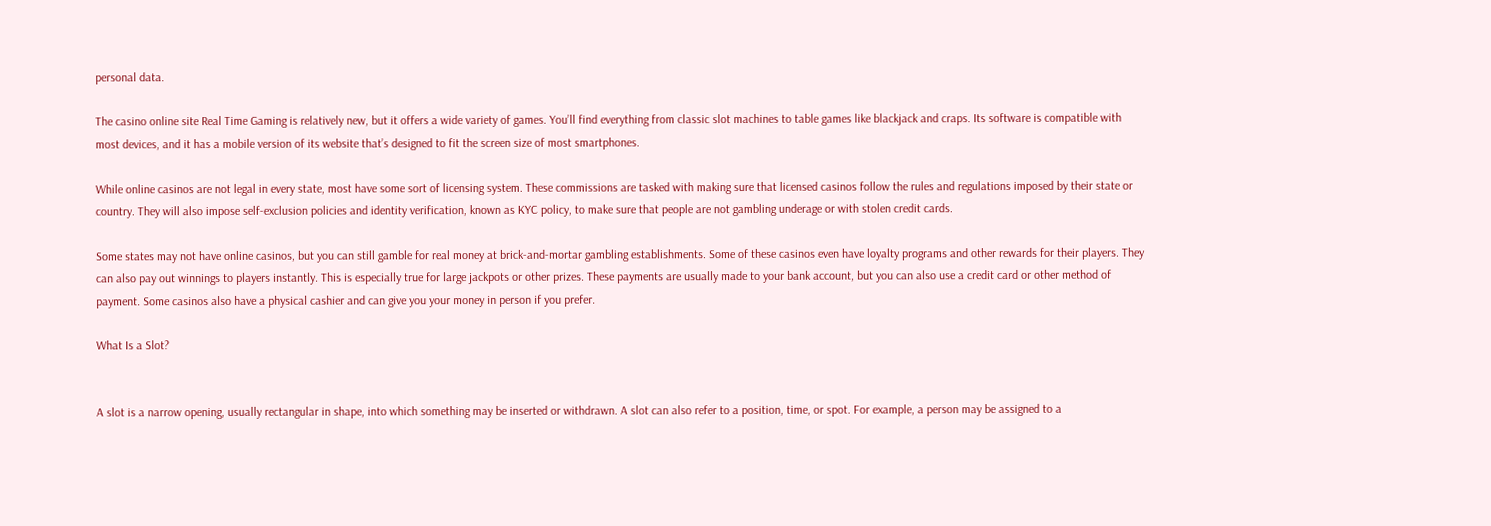personal data.

The casino online site Real Time Gaming is relatively new, but it offers a wide variety of games. You’ll find everything from classic slot machines to table games like blackjack and craps. Its software is compatible with most devices, and it has a mobile version of its website that’s designed to fit the screen size of most smartphones.

While online casinos are not legal in every state, most have some sort of licensing system. These commissions are tasked with making sure that licensed casinos follow the rules and regulations imposed by their state or country. They will also impose self-exclusion policies and identity verification, known as KYC policy, to make sure that people are not gambling underage or with stolen credit cards.

Some states may not have online casinos, but you can still gamble for real money at brick-and-mortar gambling establishments. Some of these casinos even have loyalty programs and other rewards for their players. They can also pay out winnings to players instantly. This is especially true for large jackpots or other prizes. These payments are usually made to your bank account, but you can also use a credit card or other method of payment. Some casinos also have a physical cashier and can give you your money in person if you prefer.

What Is a Slot?


A slot is a narrow opening, usually rectangular in shape, into which something may be inserted or withdrawn. A slot can also refer to a position, time, or spot. For example, a person may be assigned to a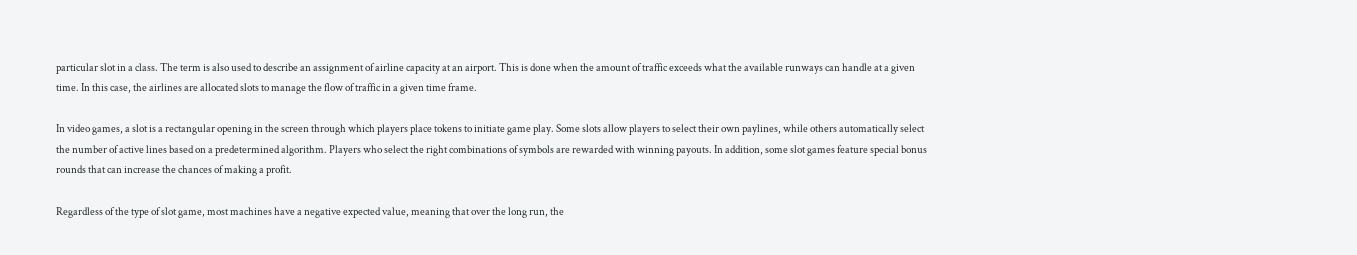particular slot in a class. The term is also used to describe an assignment of airline capacity at an airport. This is done when the amount of traffic exceeds what the available runways can handle at a given time. In this case, the airlines are allocated slots to manage the flow of traffic in a given time frame.

In video games, a slot is a rectangular opening in the screen through which players place tokens to initiate game play. Some slots allow players to select their own paylines, while others automatically select the number of active lines based on a predetermined algorithm. Players who select the right combinations of symbols are rewarded with winning payouts. In addition, some slot games feature special bonus rounds that can increase the chances of making a profit.

Regardless of the type of slot game, most machines have a negative expected value, meaning that over the long run, the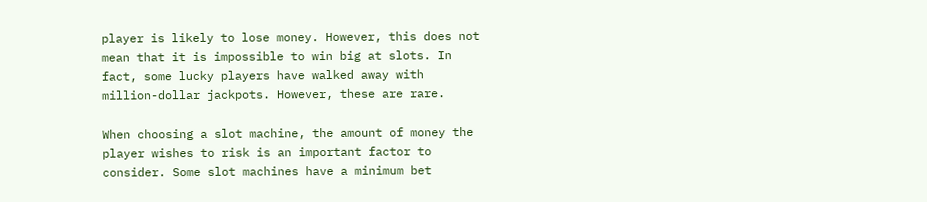player is likely to lose money. However, this does not mean that it is impossible to win big at slots. In fact, some lucky players have walked away with million-dollar jackpots. However, these are rare.

When choosing a slot machine, the amount of money the player wishes to risk is an important factor to consider. Some slot machines have a minimum bet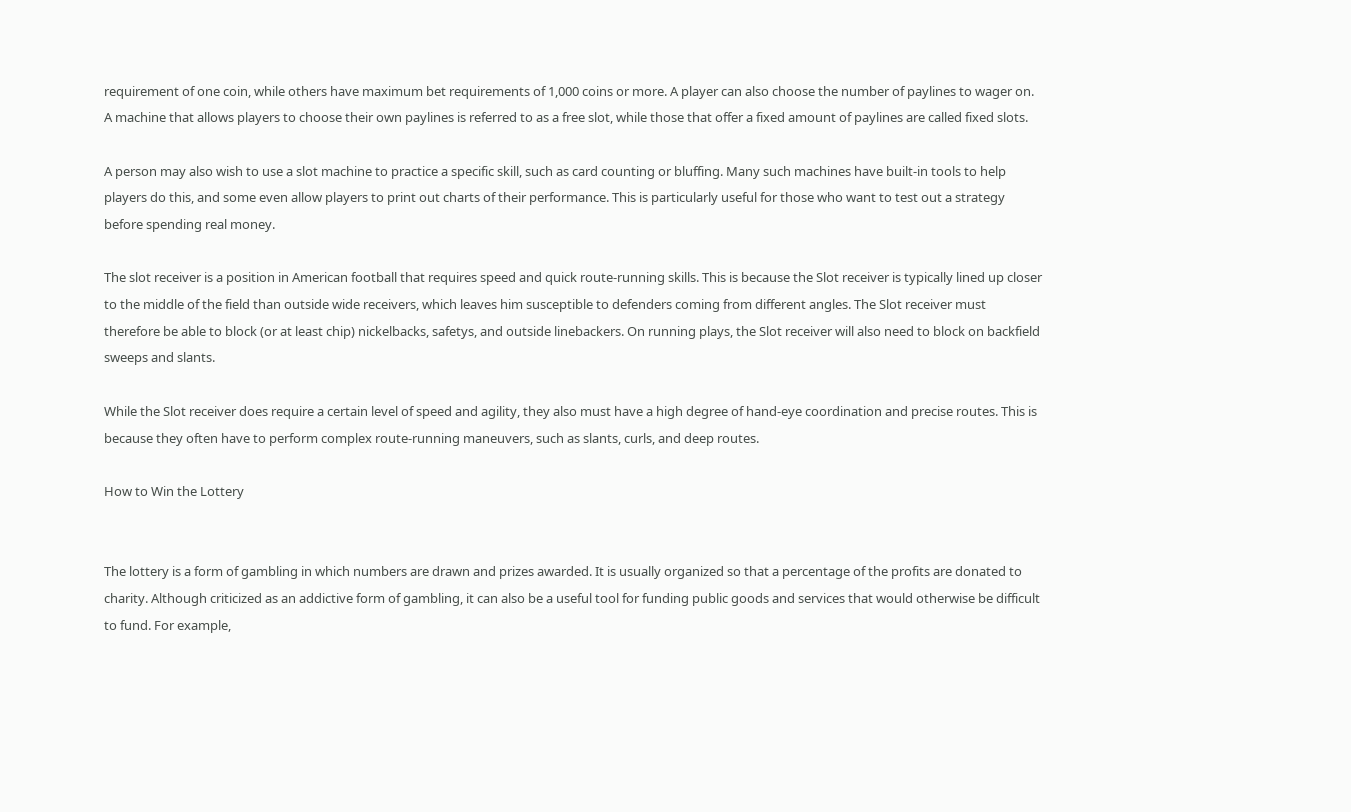requirement of one coin, while others have maximum bet requirements of 1,000 coins or more. A player can also choose the number of paylines to wager on. A machine that allows players to choose their own paylines is referred to as a free slot, while those that offer a fixed amount of paylines are called fixed slots.

A person may also wish to use a slot machine to practice a specific skill, such as card counting or bluffing. Many such machines have built-in tools to help players do this, and some even allow players to print out charts of their performance. This is particularly useful for those who want to test out a strategy before spending real money.

The slot receiver is a position in American football that requires speed and quick route-running skills. This is because the Slot receiver is typically lined up closer to the middle of the field than outside wide receivers, which leaves him susceptible to defenders coming from different angles. The Slot receiver must therefore be able to block (or at least chip) nickelbacks, safetys, and outside linebackers. On running plays, the Slot receiver will also need to block on backfield sweeps and slants.

While the Slot receiver does require a certain level of speed and agility, they also must have a high degree of hand-eye coordination and precise routes. This is because they often have to perform complex route-running maneuvers, such as slants, curls, and deep routes.

How to Win the Lottery


The lottery is a form of gambling in which numbers are drawn and prizes awarded. It is usually organized so that a percentage of the profits are donated to charity. Although criticized as an addictive form of gambling, it can also be a useful tool for funding public goods and services that would otherwise be difficult to fund. For example,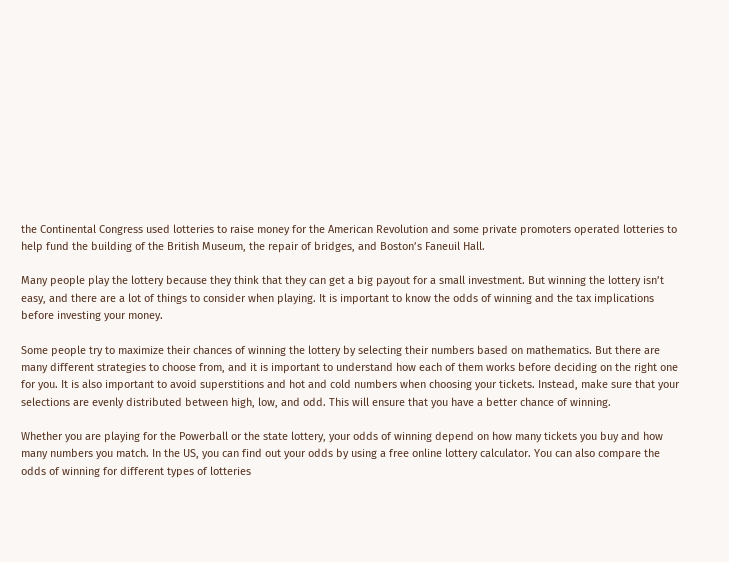the Continental Congress used lotteries to raise money for the American Revolution and some private promoters operated lotteries to help fund the building of the British Museum, the repair of bridges, and Boston’s Faneuil Hall.

Many people play the lottery because they think that they can get a big payout for a small investment. But winning the lottery isn’t easy, and there are a lot of things to consider when playing. It is important to know the odds of winning and the tax implications before investing your money.

Some people try to maximize their chances of winning the lottery by selecting their numbers based on mathematics. But there are many different strategies to choose from, and it is important to understand how each of them works before deciding on the right one for you. It is also important to avoid superstitions and hot and cold numbers when choosing your tickets. Instead, make sure that your selections are evenly distributed between high, low, and odd. This will ensure that you have a better chance of winning.

Whether you are playing for the Powerball or the state lottery, your odds of winning depend on how many tickets you buy and how many numbers you match. In the US, you can find out your odds by using a free online lottery calculator. You can also compare the odds of winning for different types of lotteries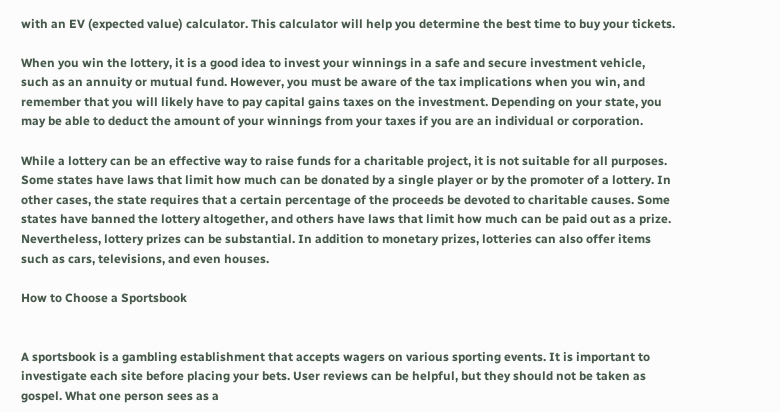with an EV (expected value) calculator. This calculator will help you determine the best time to buy your tickets.

When you win the lottery, it is a good idea to invest your winnings in a safe and secure investment vehicle, such as an annuity or mutual fund. However, you must be aware of the tax implications when you win, and remember that you will likely have to pay capital gains taxes on the investment. Depending on your state, you may be able to deduct the amount of your winnings from your taxes if you are an individual or corporation.

While a lottery can be an effective way to raise funds for a charitable project, it is not suitable for all purposes. Some states have laws that limit how much can be donated by a single player or by the promoter of a lottery. In other cases, the state requires that a certain percentage of the proceeds be devoted to charitable causes. Some states have banned the lottery altogether, and others have laws that limit how much can be paid out as a prize. Nevertheless, lottery prizes can be substantial. In addition to monetary prizes, lotteries can also offer items such as cars, televisions, and even houses.

How to Choose a Sportsbook


A sportsbook is a gambling establishment that accepts wagers on various sporting events. It is important to investigate each site before placing your bets. User reviews can be helpful, but they should not be taken as gospel. What one person sees as a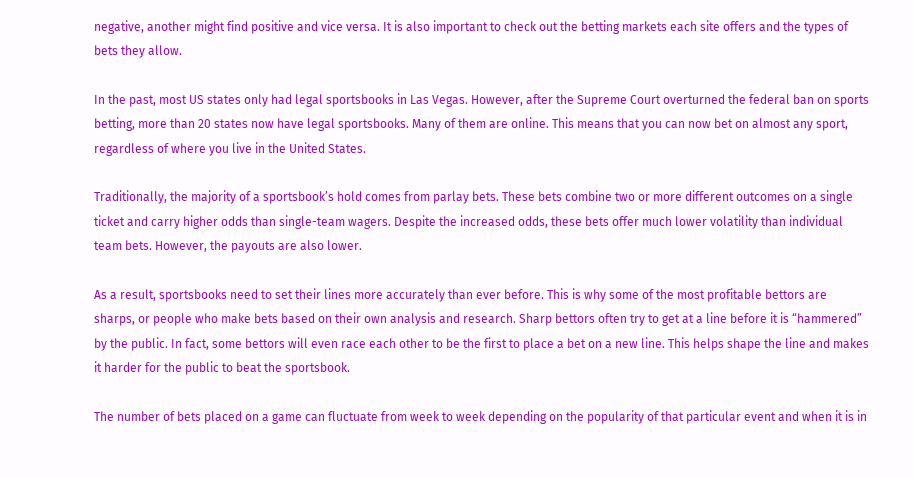negative, another might find positive and vice versa. It is also important to check out the betting markets each site offers and the types of bets they allow.

In the past, most US states only had legal sportsbooks in Las Vegas. However, after the Supreme Court overturned the federal ban on sports betting, more than 20 states now have legal sportsbooks. Many of them are online. This means that you can now bet on almost any sport, regardless of where you live in the United States.

Traditionally, the majority of a sportsbook’s hold comes from parlay bets. These bets combine two or more different outcomes on a single ticket and carry higher odds than single-team wagers. Despite the increased odds, these bets offer much lower volatility than individual team bets. However, the payouts are also lower.

As a result, sportsbooks need to set their lines more accurately than ever before. This is why some of the most profitable bettors are sharps, or people who make bets based on their own analysis and research. Sharp bettors often try to get at a line before it is “hammered” by the public. In fact, some bettors will even race each other to be the first to place a bet on a new line. This helps shape the line and makes it harder for the public to beat the sportsbook.

The number of bets placed on a game can fluctuate from week to week depending on the popularity of that particular event and when it is in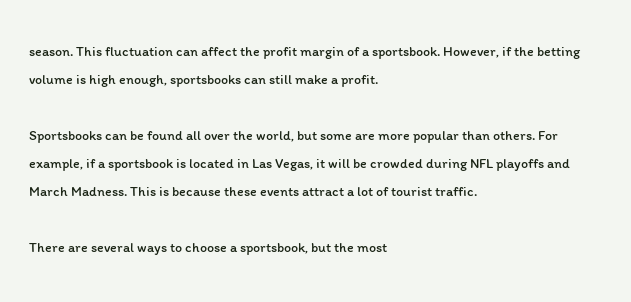season. This fluctuation can affect the profit margin of a sportsbook. However, if the betting volume is high enough, sportsbooks can still make a profit.

Sportsbooks can be found all over the world, but some are more popular than others. For example, if a sportsbook is located in Las Vegas, it will be crowded during NFL playoffs and March Madness. This is because these events attract a lot of tourist traffic.

There are several ways to choose a sportsbook, but the most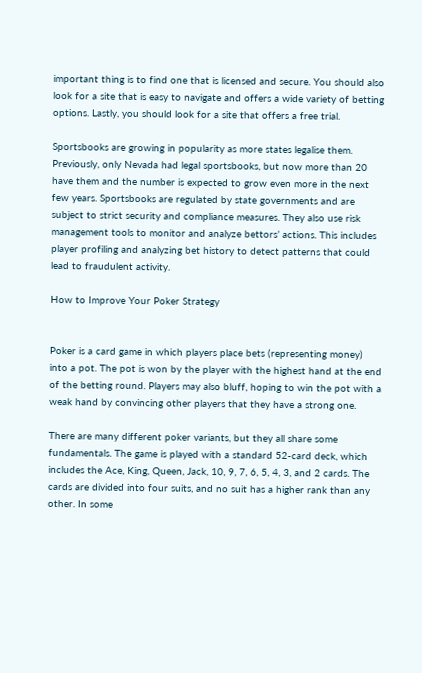important thing is to find one that is licensed and secure. You should also look for a site that is easy to navigate and offers a wide variety of betting options. Lastly, you should look for a site that offers a free trial.

Sportsbooks are growing in popularity as more states legalise them. Previously, only Nevada had legal sportsbooks, but now more than 20 have them and the number is expected to grow even more in the next few years. Sportsbooks are regulated by state governments and are subject to strict security and compliance measures. They also use risk management tools to monitor and analyze bettors’ actions. This includes player profiling and analyzing bet history to detect patterns that could lead to fraudulent activity.

How to Improve Your Poker Strategy


Poker is a card game in which players place bets (representing money) into a pot. The pot is won by the player with the highest hand at the end of the betting round. Players may also bluff, hoping to win the pot with a weak hand by convincing other players that they have a strong one.

There are many different poker variants, but they all share some fundamentals. The game is played with a standard 52-card deck, which includes the Ace, King, Queen, Jack, 10, 9, 7, 6, 5, 4, 3, and 2 cards. The cards are divided into four suits, and no suit has a higher rank than any other. In some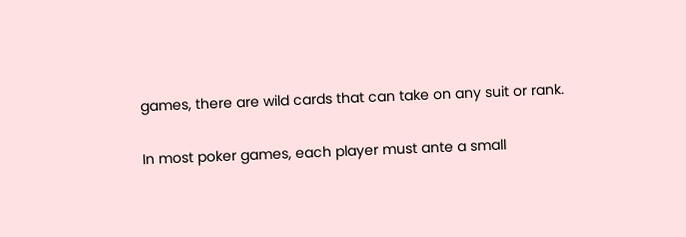games, there are wild cards that can take on any suit or rank.

In most poker games, each player must ante a small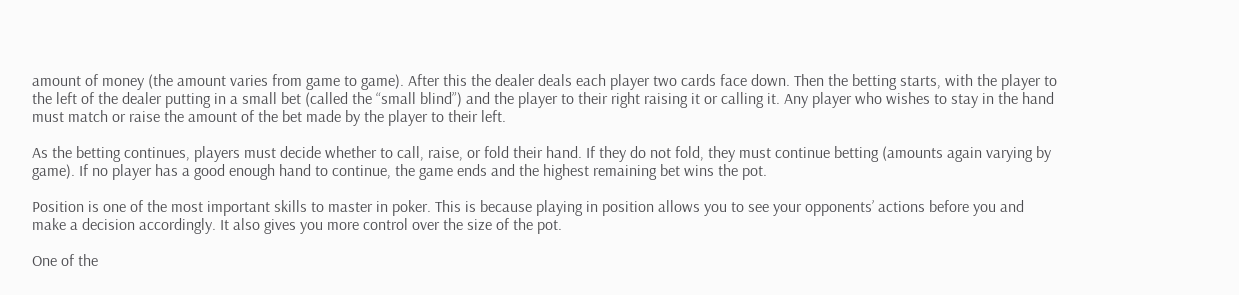amount of money (the amount varies from game to game). After this the dealer deals each player two cards face down. Then the betting starts, with the player to the left of the dealer putting in a small bet (called the “small blind”) and the player to their right raising it or calling it. Any player who wishes to stay in the hand must match or raise the amount of the bet made by the player to their left.

As the betting continues, players must decide whether to call, raise, or fold their hand. If they do not fold, they must continue betting (amounts again varying by game). If no player has a good enough hand to continue, the game ends and the highest remaining bet wins the pot.

Position is one of the most important skills to master in poker. This is because playing in position allows you to see your opponents’ actions before you and make a decision accordingly. It also gives you more control over the size of the pot.

One of the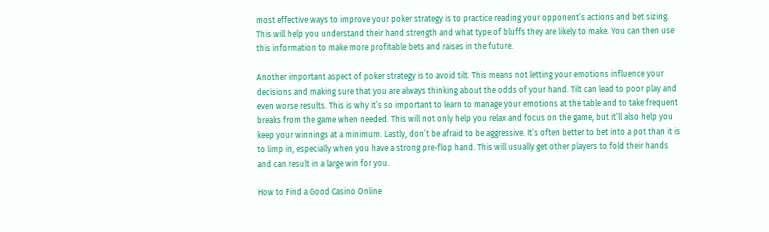most effective ways to improve your poker strategy is to practice reading your opponent’s actions and bet sizing. This will help you understand their hand strength and what type of bluffs they are likely to make. You can then use this information to make more profitable bets and raises in the future.

Another important aspect of poker strategy is to avoid tilt. This means not letting your emotions influence your decisions and making sure that you are always thinking about the odds of your hand. Tilt can lead to poor play and even worse results. This is why it’s so important to learn to manage your emotions at the table and to take frequent breaks from the game when needed. This will not only help you relax and focus on the game, but it’ll also help you keep your winnings at a minimum. Lastly, don’t be afraid to be aggressive. It’s often better to bet into a pot than it is to limp in, especially when you have a strong pre-flop hand. This will usually get other players to fold their hands and can result in a large win for you.

How to Find a Good Casino Online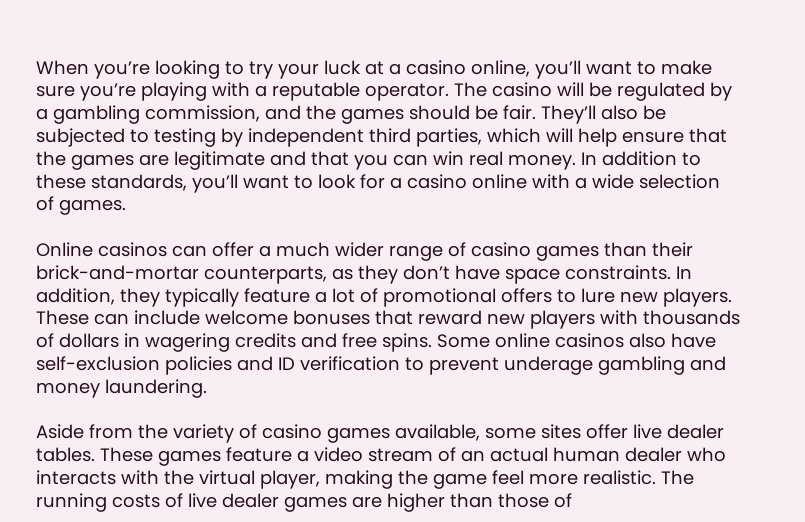When you’re looking to try your luck at a casino online, you’ll want to make sure you’re playing with a reputable operator. The casino will be regulated by a gambling commission, and the games should be fair. They’ll also be subjected to testing by independent third parties, which will help ensure that the games are legitimate and that you can win real money. In addition to these standards, you’ll want to look for a casino online with a wide selection of games.

Online casinos can offer a much wider range of casino games than their brick-and-mortar counterparts, as they don’t have space constraints. In addition, they typically feature a lot of promotional offers to lure new players. These can include welcome bonuses that reward new players with thousands of dollars in wagering credits and free spins. Some online casinos also have self-exclusion policies and ID verification to prevent underage gambling and money laundering.

Aside from the variety of casino games available, some sites offer live dealer tables. These games feature a video stream of an actual human dealer who interacts with the virtual player, making the game feel more realistic. The running costs of live dealer games are higher than those of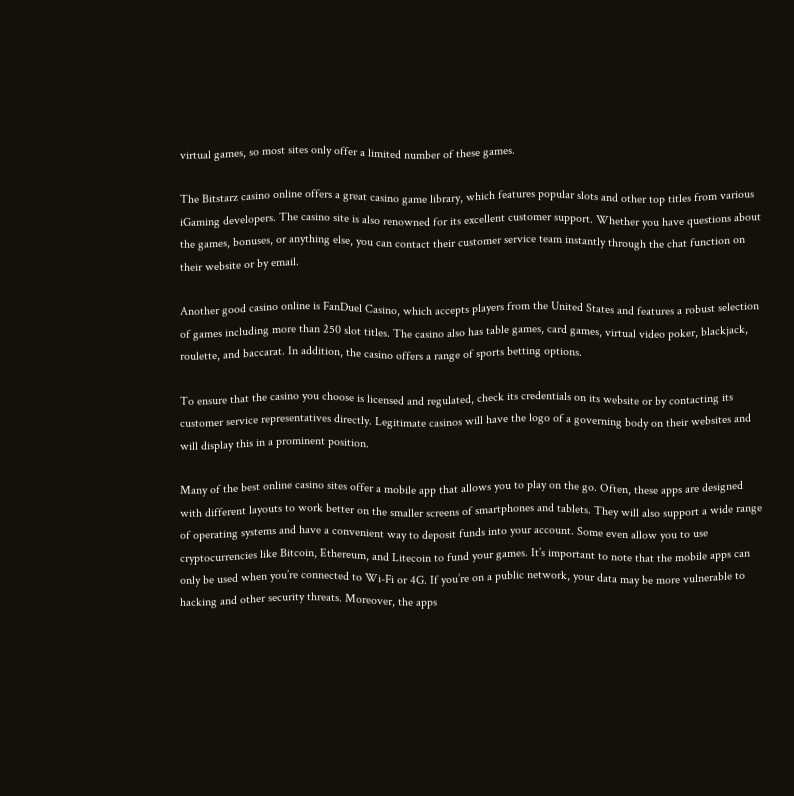virtual games, so most sites only offer a limited number of these games.

The Bitstarz casino online offers a great casino game library, which features popular slots and other top titles from various iGaming developers. The casino site is also renowned for its excellent customer support. Whether you have questions about the games, bonuses, or anything else, you can contact their customer service team instantly through the chat function on their website or by email.

Another good casino online is FanDuel Casino, which accepts players from the United States and features a robust selection of games including more than 250 slot titles. The casino also has table games, card games, virtual video poker, blackjack, roulette, and baccarat. In addition, the casino offers a range of sports betting options.

To ensure that the casino you choose is licensed and regulated, check its credentials on its website or by contacting its customer service representatives directly. Legitimate casinos will have the logo of a governing body on their websites and will display this in a prominent position.

Many of the best online casino sites offer a mobile app that allows you to play on the go. Often, these apps are designed with different layouts to work better on the smaller screens of smartphones and tablets. They will also support a wide range of operating systems and have a convenient way to deposit funds into your account. Some even allow you to use cryptocurrencies like Bitcoin, Ethereum, and Litecoin to fund your games. It’s important to note that the mobile apps can only be used when you’re connected to Wi-Fi or 4G. If you’re on a public network, your data may be more vulnerable to hacking and other security threats. Moreover, the apps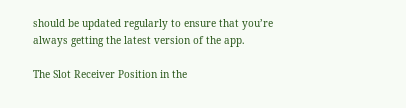should be updated regularly to ensure that you’re always getting the latest version of the app.

The Slot Receiver Position in the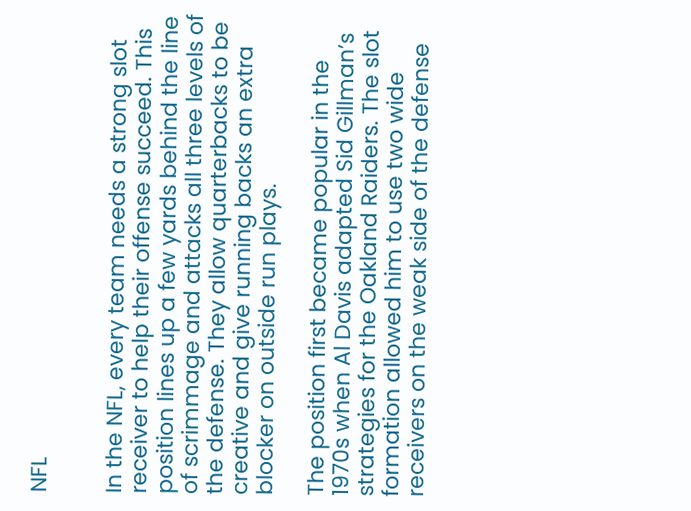NFL


In the NFL, every team needs a strong slot receiver to help their offense succeed. This position lines up a few yards behind the line of scrimmage and attacks all three levels of the defense. They allow quarterbacks to be creative and give running backs an extra blocker on outside run plays.

The position first became popular in the 1970s when Al Davis adapted Sid Gillman’s strategies for the Oakland Raiders. The slot formation allowed him to use two wide receivers on the weak side of the defense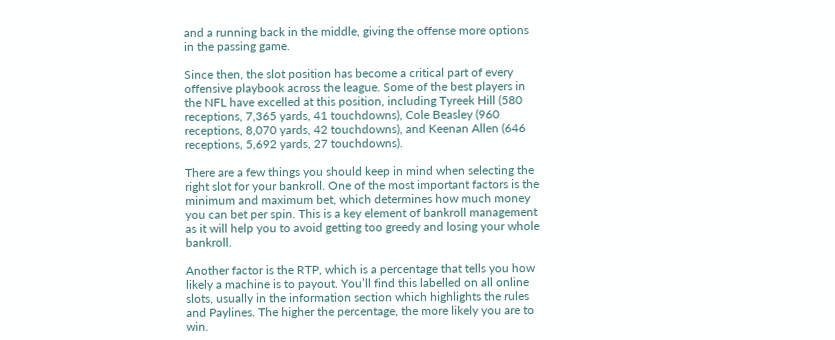and a running back in the middle, giving the offense more options in the passing game.

Since then, the slot position has become a critical part of every offensive playbook across the league. Some of the best players in the NFL have excelled at this position, including Tyreek Hill (580 receptions, 7,365 yards, 41 touchdowns), Cole Beasley (960 receptions, 8,070 yards, 42 touchdowns), and Keenan Allen (646 receptions, 5,692 yards, 27 touchdowns).

There are a few things you should keep in mind when selecting the right slot for your bankroll. One of the most important factors is the minimum and maximum bet, which determines how much money you can bet per spin. This is a key element of bankroll management as it will help you to avoid getting too greedy and losing your whole bankroll.

Another factor is the RTP, which is a percentage that tells you how likely a machine is to payout. You’ll find this labelled on all online slots, usually in the information section which highlights the rules and Paylines. The higher the percentage, the more likely you are to win.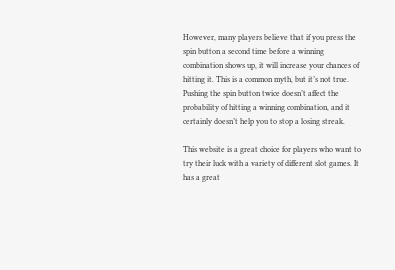However, many players believe that if you press the spin button a second time before a winning combination shows up, it will increase your chances of hitting it. This is a common myth, but it’s not true. Pushing the spin button twice doesn’t affect the probability of hitting a winning combination, and it certainly doesn’t help you to stop a losing streak.

This website is a great choice for players who want to try their luck with a variety of different slot games. It has a great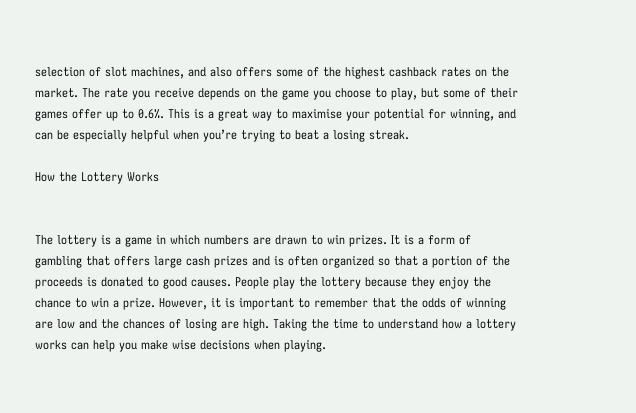selection of slot machines, and also offers some of the highest cashback rates on the market. The rate you receive depends on the game you choose to play, but some of their games offer up to 0.6%. This is a great way to maximise your potential for winning, and can be especially helpful when you’re trying to beat a losing streak.

How the Lottery Works


The lottery is a game in which numbers are drawn to win prizes. It is a form of gambling that offers large cash prizes and is often organized so that a portion of the proceeds is donated to good causes. People play the lottery because they enjoy the chance to win a prize. However, it is important to remember that the odds of winning are low and the chances of losing are high. Taking the time to understand how a lottery works can help you make wise decisions when playing.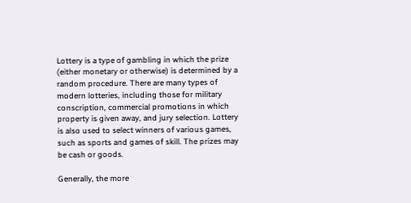Lottery is a type of gambling in which the prize (either monetary or otherwise) is determined by a random procedure. There are many types of modern lotteries, including those for military conscription, commercial promotions in which property is given away, and jury selection. Lottery is also used to select winners of various games, such as sports and games of skill. The prizes may be cash or goods.

Generally, the more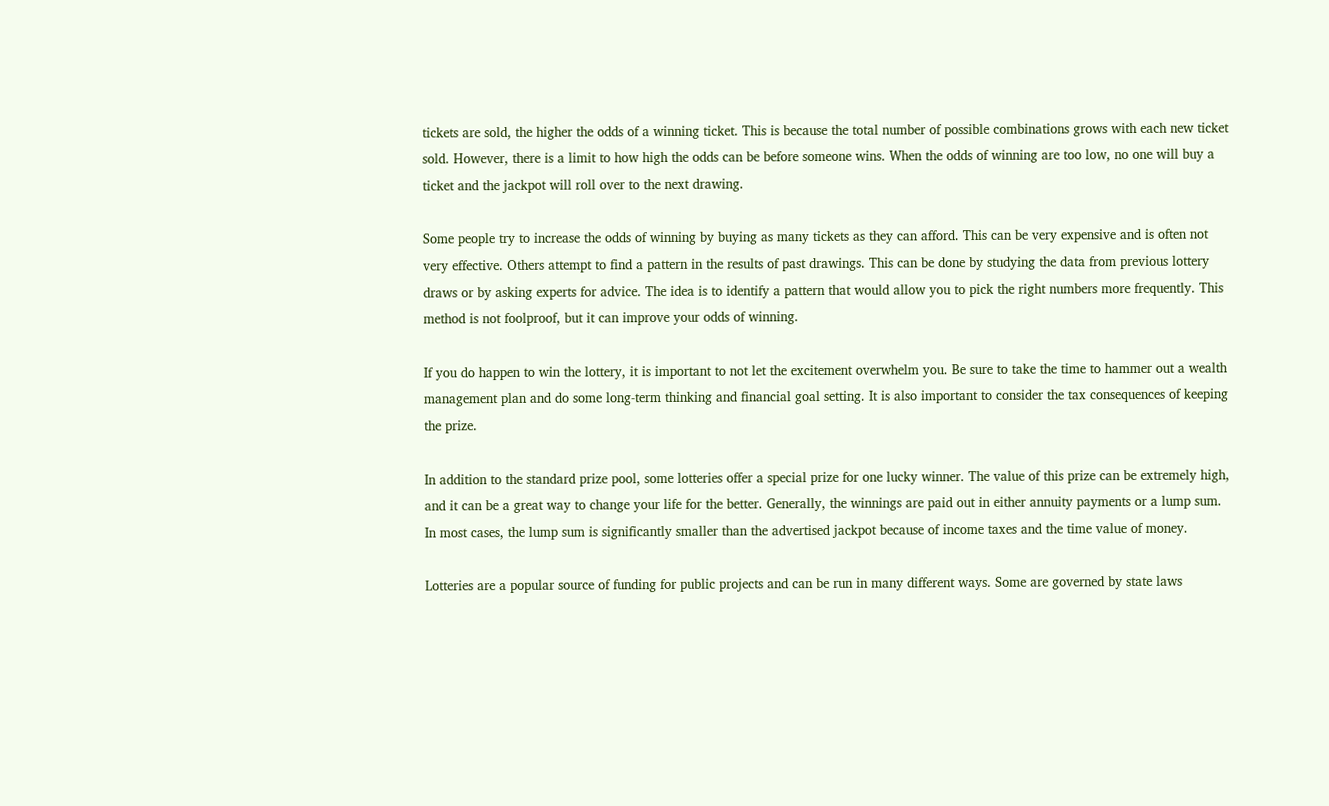tickets are sold, the higher the odds of a winning ticket. This is because the total number of possible combinations grows with each new ticket sold. However, there is a limit to how high the odds can be before someone wins. When the odds of winning are too low, no one will buy a ticket and the jackpot will roll over to the next drawing.

Some people try to increase the odds of winning by buying as many tickets as they can afford. This can be very expensive and is often not very effective. Others attempt to find a pattern in the results of past drawings. This can be done by studying the data from previous lottery draws or by asking experts for advice. The idea is to identify a pattern that would allow you to pick the right numbers more frequently. This method is not foolproof, but it can improve your odds of winning.

If you do happen to win the lottery, it is important to not let the excitement overwhelm you. Be sure to take the time to hammer out a wealth management plan and do some long-term thinking and financial goal setting. It is also important to consider the tax consequences of keeping the prize.

In addition to the standard prize pool, some lotteries offer a special prize for one lucky winner. The value of this prize can be extremely high, and it can be a great way to change your life for the better. Generally, the winnings are paid out in either annuity payments or a lump sum. In most cases, the lump sum is significantly smaller than the advertised jackpot because of income taxes and the time value of money.

Lotteries are a popular source of funding for public projects and can be run in many different ways. Some are governed by state laws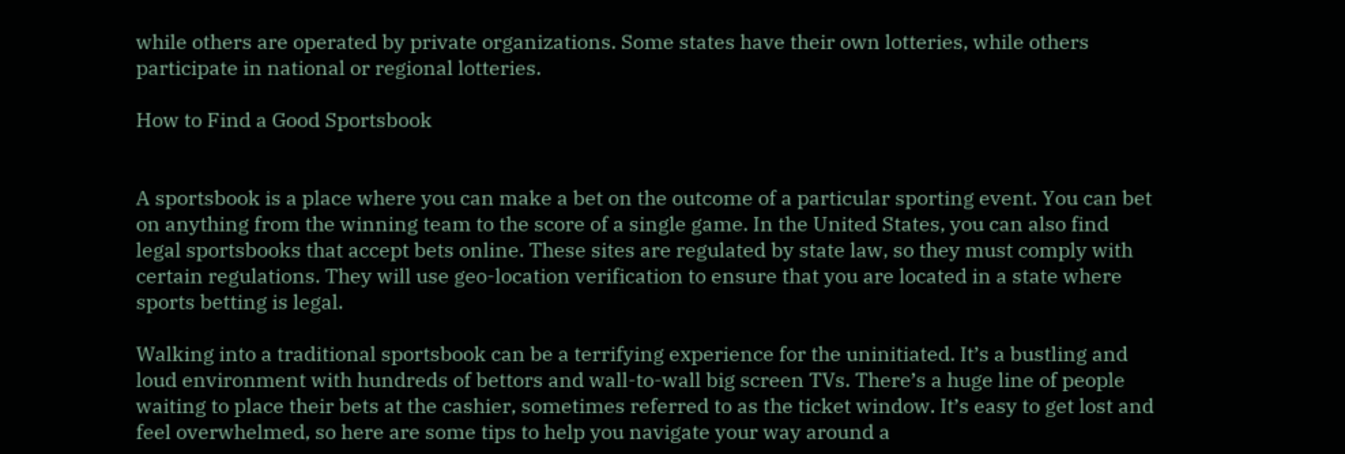while others are operated by private organizations. Some states have their own lotteries, while others participate in national or regional lotteries.

How to Find a Good Sportsbook


A sportsbook is a place where you can make a bet on the outcome of a particular sporting event. You can bet on anything from the winning team to the score of a single game. In the United States, you can also find legal sportsbooks that accept bets online. These sites are regulated by state law, so they must comply with certain regulations. They will use geo-location verification to ensure that you are located in a state where sports betting is legal.

Walking into a traditional sportsbook can be a terrifying experience for the uninitiated. It’s a bustling and loud environment with hundreds of bettors and wall-to-wall big screen TVs. There’s a huge line of people waiting to place their bets at the cashier, sometimes referred to as the ticket window. It’s easy to get lost and feel overwhelmed, so here are some tips to help you navigate your way around a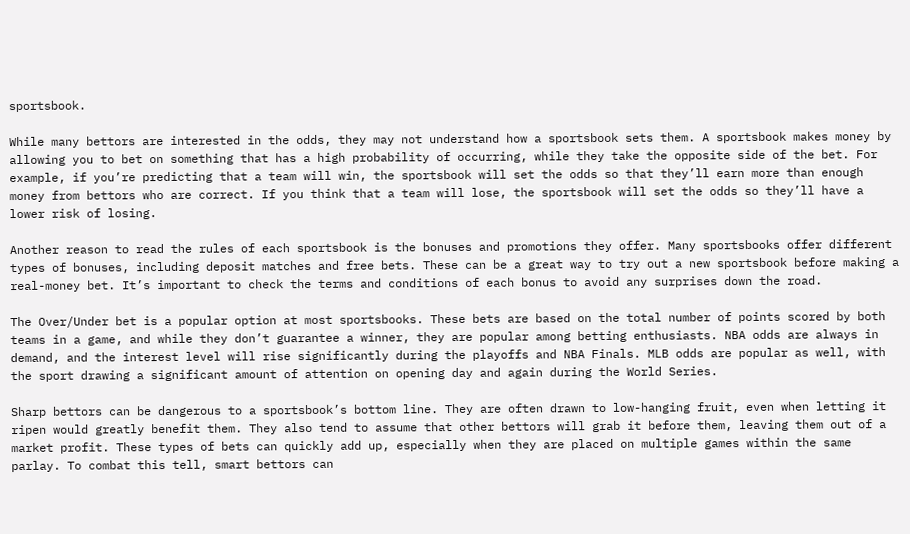sportsbook.

While many bettors are interested in the odds, they may not understand how a sportsbook sets them. A sportsbook makes money by allowing you to bet on something that has a high probability of occurring, while they take the opposite side of the bet. For example, if you’re predicting that a team will win, the sportsbook will set the odds so that they’ll earn more than enough money from bettors who are correct. If you think that a team will lose, the sportsbook will set the odds so they’ll have a lower risk of losing.

Another reason to read the rules of each sportsbook is the bonuses and promotions they offer. Many sportsbooks offer different types of bonuses, including deposit matches and free bets. These can be a great way to try out a new sportsbook before making a real-money bet. It’s important to check the terms and conditions of each bonus to avoid any surprises down the road.

The Over/Under bet is a popular option at most sportsbooks. These bets are based on the total number of points scored by both teams in a game, and while they don’t guarantee a winner, they are popular among betting enthusiasts. NBA odds are always in demand, and the interest level will rise significantly during the playoffs and NBA Finals. MLB odds are popular as well, with the sport drawing a significant amount of attention on opening day and again during the World Series.

Sharp bettors can be dangerous to a sportsbook’s bottom line. They are often drawn to low-hanging fruit, even when letting it ripen would greatly benefit them. They also tend to assume that other bettors will grab it before them, leaving them out of a market profit. These types of bets can quickly add up, especially when they are placed on multiple games within the same parlay. To combat this tell, smart bettors can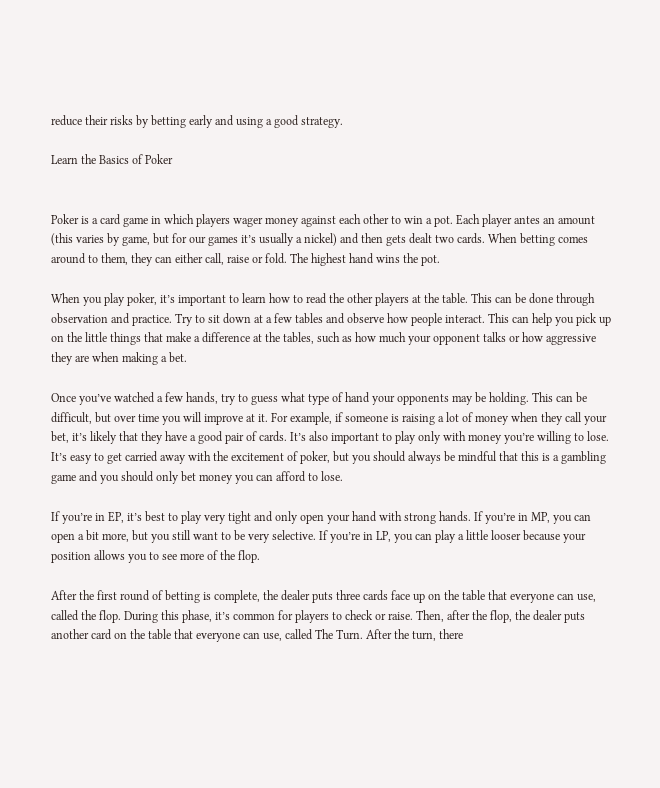reduce their risks by betting early and using a good strategy.

Learn the Basics of Poker


Poker is a card game in which players wager money against each other to win a pot. Each player antes an amount (this varies by game, but for our games it’s usually a nickel) and then gets dealt two cards. When betting comes around to them, they can either call, raise or fold. The highest hand wins the pot.

When you play poker, it’s important to learn how to read the other players at the table. This can be done through observation and practice. Try to sit down at a few tables and observe how people interact. This can help you pick up on the little things that make a difference at the tables, such as how much your opponent talks or how aggressive they are when making a bet.

Once you’ve watched a few hands, try to guess what type of hand your opponents may be holding. This can be difficult, but over time you will improve at it. For example, if someone is raising a lot of money when they call your bet, it’s likely that they have a good pair of cards. It’s also important to play only with money you’re willing to lose. It’s easy to get carried away with the excitement of poker, but you should always be mindful that this is a gambling game and you should only bet money you can afford to lose.

If you’re in EP, it’s best to play very tight and only open your hand with strong hands. If you’re in MP, you can open a bit more, but you still want to be very selective. If you’re in LP, you can play a little looser because your position allows you to see more of the flop.

After the first round of betting is complete, the dealer puts three cards face up on the table that everyone can use, called the flop. During this phase, it’s common for players to check or raise. Then, after the flop, the dealer puts another card on the table that everyone can use, called The Turn. After the turn, there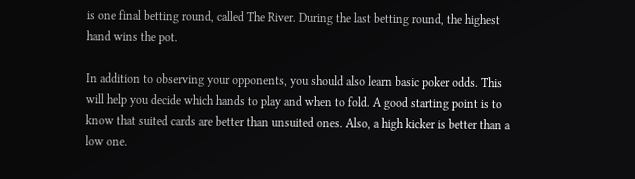is one final betting round, called The River. During the last betting round, the highest hand wins the pot.

In addition to observing your opponents, you should also learn basic poker odds. This will help you decide which hands to play and when to fold. A good starting point is to know that suited cards are better than unsuited ones. Also, a high kicker is better than a low one.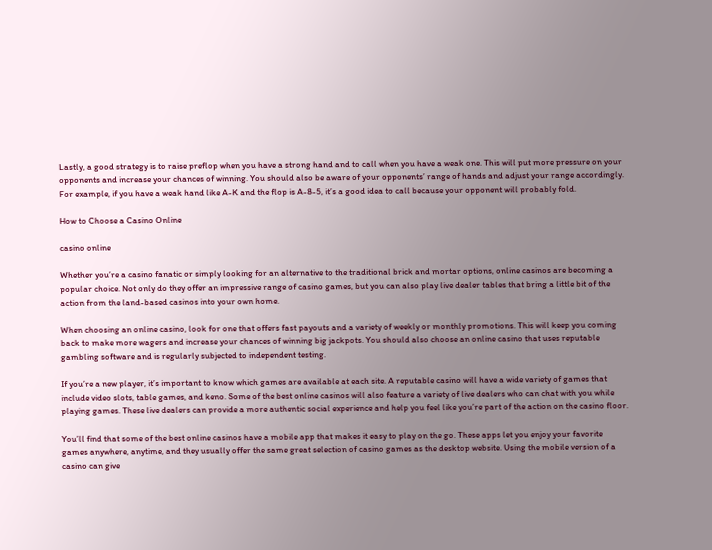Lastly, a good strategy is to raise preflop when you have a strong hand and to call when you have a weak one. This will put more pressure on your opponents and increase your chances of winning. You should also be aware of your opponents’ range of hands and adjust your range accordingly. For example, if you have a weak hand like A-K and the flop is A-8-5, it’s a good idea to call because your opponent will probably fold.

How to Choose a Casino Online

casino online

Whether you’re a casino fanatic or simply looking for an alternative to the traditional brick and mortar options, online casinos are becoming a popular choice. Not only do they offer an impressive range of casino games, but you can also play live dealer tables that bring a little bit of the action from the land-based casinos into your own home.

When choosing an online casino, look for one that offers fast payouts and a variety of weekly or monthly promotions. This will keep you coming back to make more wagers and increase your chances of winning big jackpots. You should also choose an online casino that uses reputable gambling software and is regularly subjected to independent testing.

If you’re a new player, it’s important to know which games are available at each site. A reputable casino will have a wide variety of games that include video slots, table games, and keno. Some of the best online casinos will also feature a variety of live dealers who can chat with you while playing games. These live dealers can provide a more authentic social experience and help you feel like you’re part of the action on the casino floor.

You’ll find that some of the best online casinos have a mobile app that makes it easy to play on the go. These apps let you enjoy your favorite games anywhere, anytime, and they usually offer the same great selection of casino games as the desktop website. Using the mobile version of a casino can give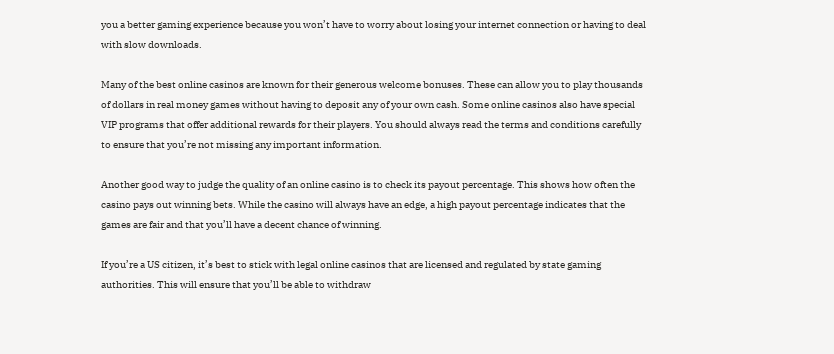you a better gaming experience because you won’t have to worry about losing your internet connection or having to deal with slow downloads.

Many of the best online casinos are known for their generous welcome bonuses. These can allow you to play thousands of dollars in real money games without having to deposit any of your own cash. Some online casinos also have special VIP programs that offer additional rewards for their players. You should always read the terms and conditions carefully to ensure that you’re not missing any important information.

Another good way to judge the quality of an online casino is to check its payout percentage. This shows how often the casino pays out winning bets. While the casino will always have an edge, a high payout percentage indicates that the games are fair and that you’ll have a decent chance of winning.

If you’re a US citizen, it’s best to stick with legal online casinos that are licensed and regulated by state gaming authorities. This will ensure that you’ll be able to withdraw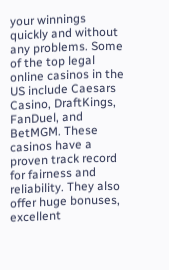your winnings quickly and without any problems. Some of the top legal online casinos in the US include Caesars Casino, DraftKings, FanDuel, and BetMGM. These casinos have a proven track record for fairness and reliability. They also offer huge bonuses, excellent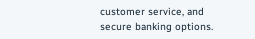customer service, and secure banking options.